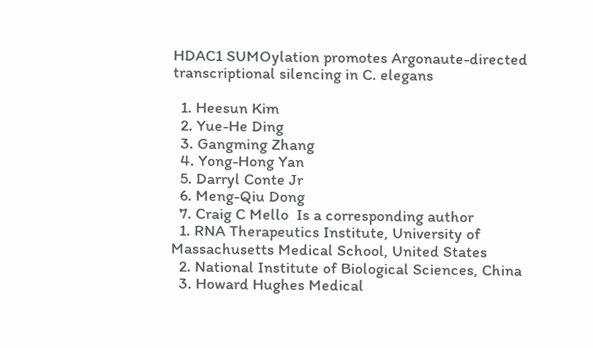HDAC1 SUMOylation promotes Argonaute-directed transcriptional silencing in C. elegans

  1. Heesun Kim
  2. Yue-He Ding
  3. Gangming Zhang
  4. Yong-Hong Yan
  5. Darryl Conte Jr
  6. Meng-Qiu Dong
  7. Craig C Mello  Is a corresponding author
  1. RNA Therapeutics Institute, University of Massachusetts Medical School, United States
  2. National Institute of Biological Sciences, China
  3. Howard Hughes Medical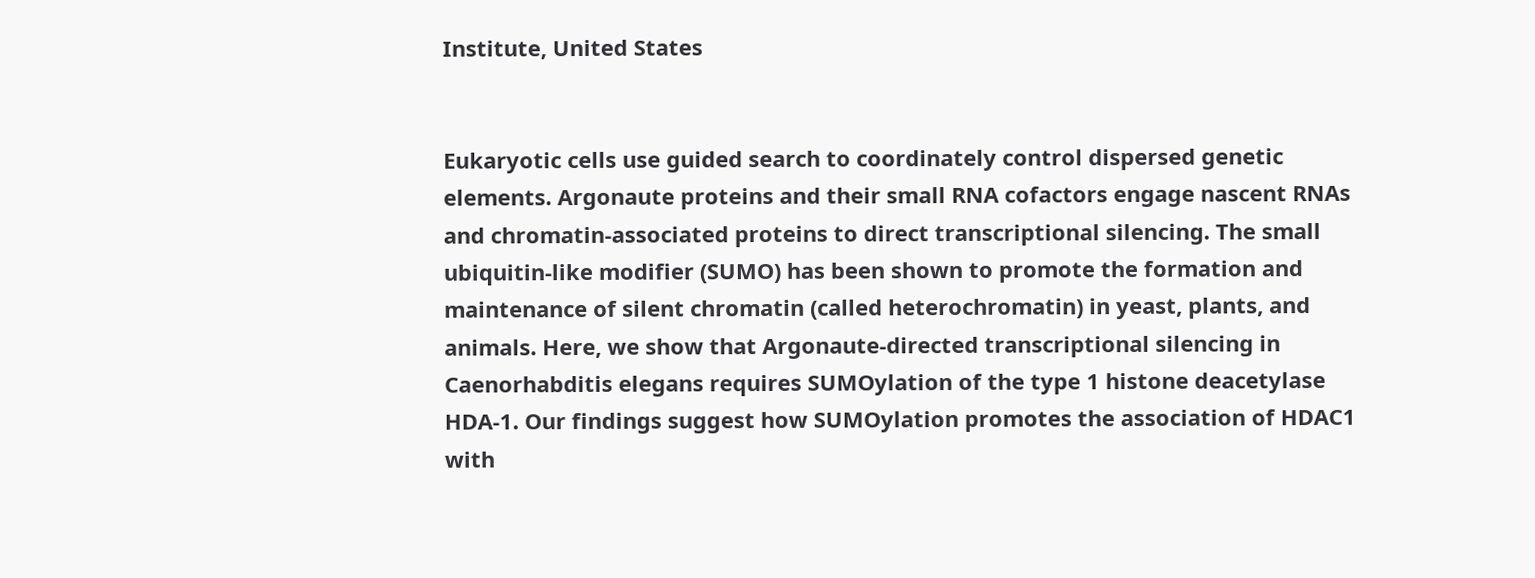Institute, United States


Eukaryotic cells use guided search to coordinately control dispersed genetic elements. Argonaute proteins and their small RNA cofactors engage nascent RNAs and chromatin-associated proteins to direct transcriptional silencing. The small ubiquitin-like modifier (SUMO) has been shown to promote the formation and maintenance of silent chromatin (called heterochromatin) in yeast, plants, and animals. Here, we show that Argonaute-directed transcriptional silencing in Caenorhabditis elegans requires SUMOylation of the type 1 histone deacetylase HDA-1. Our findings suggest how SUMOylation promotes the association of HDAC1 with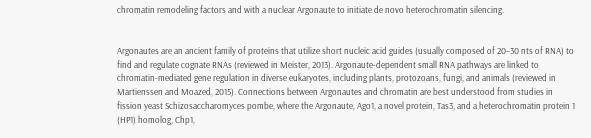chromatin remodeling factors and with a nuclear Argonaute to initiate de novo heterochromatin silencing.


Argonautes are an ancient family of proteins that utilize short nucleic acid guides (usually composed of 20–30 nts of RNA) to find and regulate cognate RNAs (reviewed in Meister, 2013). Argonaute-dependent small RNA pathways are linked to chromatin-mediated gene regulation in diverse eukaryotes, including plants, protozoans, fungi, and animals (reviewed in Martienssen and Moazed, 2015). Connections between Argonautes and chromatin are best understood from studies in fission yeast Schizosaccharomyces pombe, where the Argonaute, Ago1, a novel protein, Tas3, and a heterochromatin protein 1 (HP1) homolog, Chp1,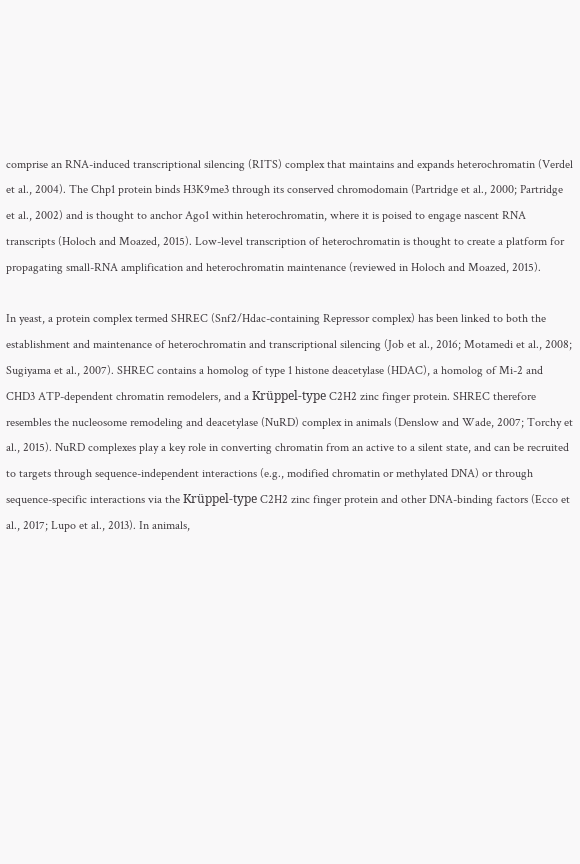comprise an RNA-induced transcriptional silencing (RITS) complex that maintains and expands heterochromatin (Verdel et al., 2004). The Chp1 protein binds H3K9me3 through its conserved chromodomain (Partridge et al., 2000; Partridge et al., 2002) and is thought to anchor Ago1 within heterochromatin, where it is poised to engage nascent RNA transcripts (Holoch and Moazed, 2015). Low-level transcription of heterochromatin is thought to create a platform for propagating small-RNA amplification and heterochromatin maintenance (reviewed in Holoch and Moazed, 2015).

In yeast, a protein complex termed SHREC (Snf2/Hdac-containing Repressor complex) has been linked to both the establishment and maintenance of heterochromatin and transcriptional silencing (Job et al., 2016; Motamedi et al., 2008; Sugiyama et al., 2007). SHREC contains a homolog of type 1 histone deacetylase (HDAC), a homolog of Mi-2 and CHD3 ATP-dependent chromatin remodelers, and a Krüppel-type C2H2 zinc finger protein. SHREC therefore resembles the nucleosome remodeling and deacetylase (NuRD) complex in animals (Denslow and Wade, 2007; Torchy et al., 2015). NuRD complexes play a key role in converting chromatin from an active to a silent state, and can be recruited to targets through sequence-independent interactions (e.g., modified chromatin or methylated DNA) or through sequence-specific interactions via the Krüppel-type C2H2 zinc finger protein and other DNA-binding factors (Ecco et al., 2017; Lupo et al., 2013). In animals,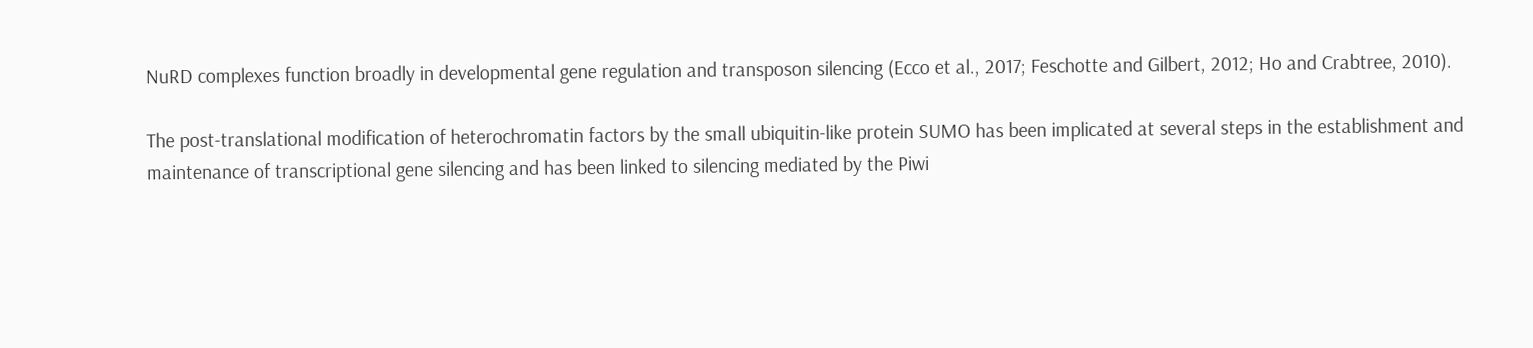NuRD complexes function broadly in developmental gene regulation and transposon silencing (Ecco et al., 2017; Feschotte and Gilbert, 2012; Ho and Crabtree, 2010).

The post-translational modification of heterochromatin factors by the small ubiquitin-like protein SUMO has been implicated at several steps in the establishment and maintenance of transcriptional gene silencing and has been linked to silencing mediated by the Piwi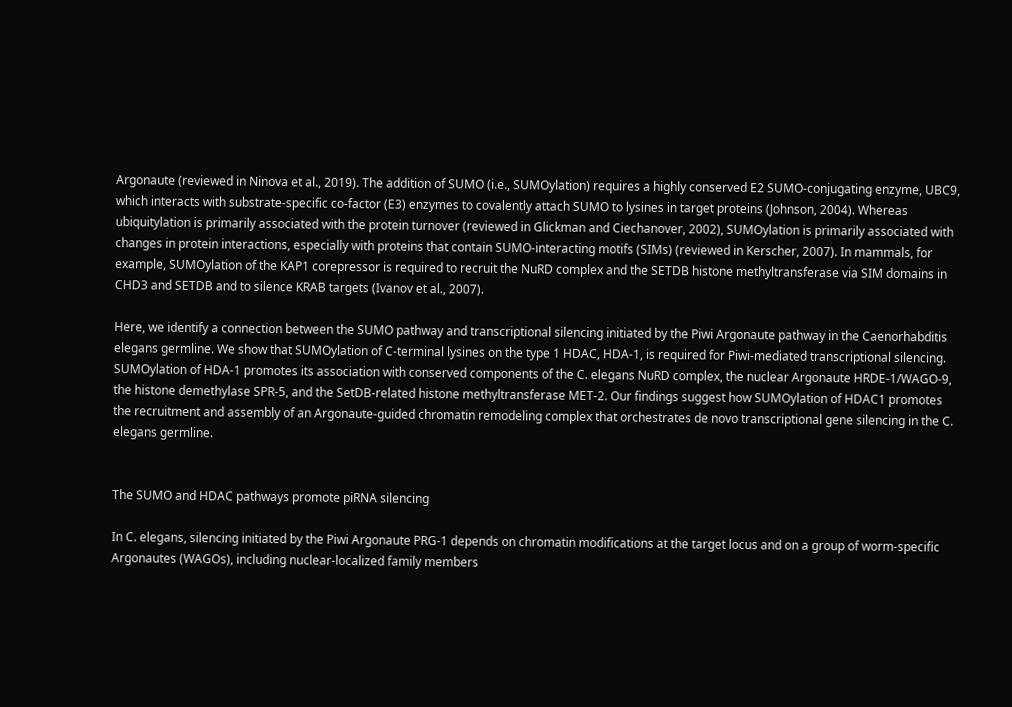Argonaute (reviewed in Ninova et al., 2019). The addition of SUMO (i.e., SUMOylation) requires a highly conserved E2 SUMO-conjugating enzyme, UBC9, which interacts with substrate-specific co-factor (E3) enzymes to covalently attach SUMO to lysines in target proteins (Johnson, 2004). Whereas ubiquitylation is primarily associated with the protein turnover (reviewed in Glickman and Ciechanover, 2002), SUMOylation is primarily associated with changes in protein interactions, especially with proteins that contain SUMO-interacting motifs (SIMs) (reviewed in Kerscher, 2007). In mammals, for example, SUMOylation of the KAP1 corepressor is required to recruit the NuRD complex and the SETDB histone methyltransferase via SIM domains in CHD3 and SETDB and to silence KRAB targets (Ivanov et al., 2007).

Here, we identify a connection between the SUMO pathway and transcriptional silencing initiated by the Piwi Argonaute pathway in the Caenorhabditis elegans germline. We show that SUMOylation of C-terminal lysines on the type 1 HDAC, HDA-1, is required for Piwi-mediated transcriptional silencing. SUMOylation of HDA-1 promotes its association with conserved components of the C. elegans NuRD complex, the nuclear Argonaute HRDE-1/WAGO-9, the histone demethylase SPR-5, and the SetDB-related histone methyltransferase MET-2. Our findings suggest how SUMOylation of HDAC1 promotes the recruitment and assembly of an Argonaute-guided chromatin remodeling complex that orchestrates de novo transcriptional gene silencing in the C. elegans germline.


The SUMO and HDAC pathways promote piRNA silencing

In C. elegans, silencing initiated by the Piwi Argonaute PRG-1 depends on chromatin modifications at the target locus and on a group of worm-specific Argonautes (WAGOs), including nuclear-localized family members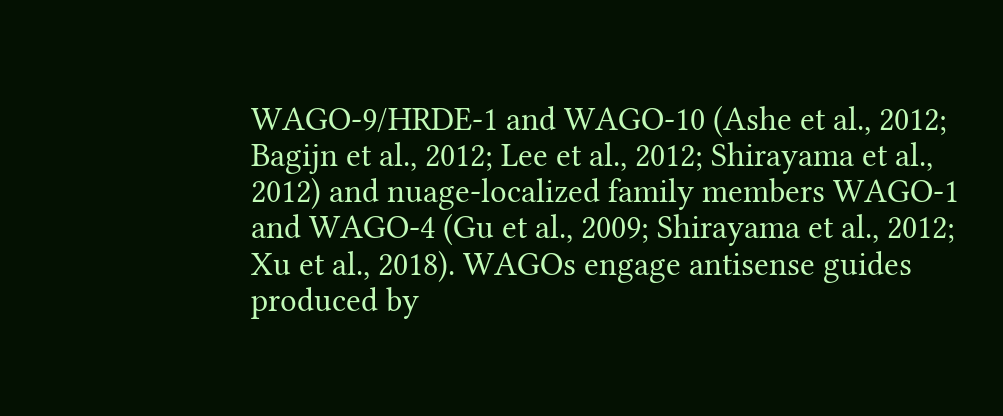WAGO-9/HRDE-1 and WAGO-10 (Ashe et al., 2012; Bagijn et al., 2012; Lee et al., 2012; Shirayama et al., 2012) and nuage-localized family members WAGO-1 and WAGO-4 (Gu et al., 2009; Shirayama et al., 2012; Xu et al., 2018). WAGOs engage antisense guides produced by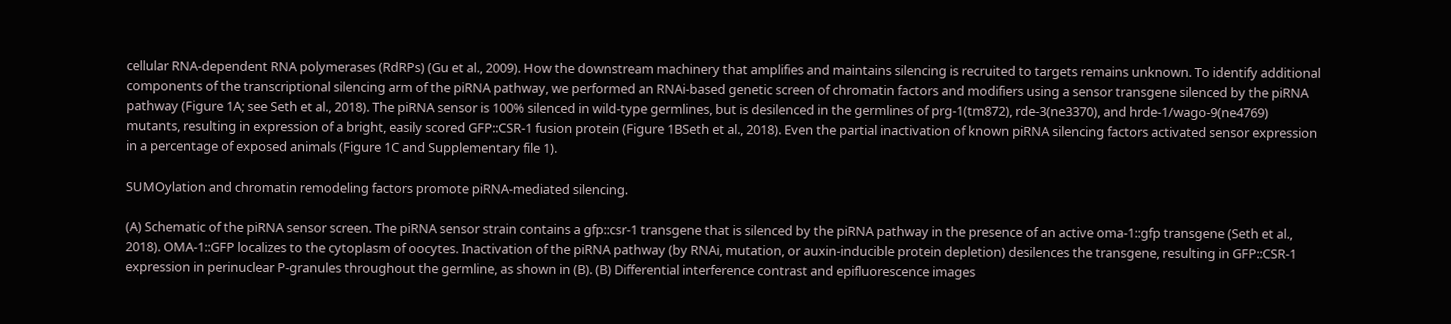cellular RNA-dependent RNA polymerases (RdRPs) (Gu et al., 2009). How the downstream machinery that amplifies and maintains silencing is recruited to targets remains unknown. To identify additional components of the transcriptional silencing arm of the piRNA pathway, we performed an RNAi-based genetic screen of chromatin factors and modifiers using a sensor transgene silenced by the piRNA pathway (Figure 1A; see Seth et al., 2018). The piRNA sensor is 100% silenced in wild-type germlines, but is desilenced in the germlines of prg-1(tm872), rde-3(ne3370), and hrde-1/wago-9(ne4769) mutants, resulting in expression of a bright, easily scored GFP::CSR-1 fusion protein (Figure 1BSeth et al., 2018). Even the partial inactivation of known piRNA silencing factors activated sensor expression in a percentage of exposed animals (Figure 1C and Supplementary file 1).

SUMOylation and chromatin remodeling factors promote piRNA-mediated silencing.

(A) Schematic of the piRNA sensor screen. The piRNA sensor strain contains a gfp::csr-1 transgene that is silenced by the piRNA pathway in the presence of an active oma-1::gfp transgene (Seth et al., 2018). OMA-1::GFP localizes to the cytoplasm of oocytes. Inactivation of the piRNA pathway (by RNAi, mutation, or auxin-inducible protein depletion) desilences the transgene, resulting in GFP::CSR-1 expression in perinuclear P-granules throughout the germline, as shown in (B). (B) Differential interference contrast and epifluorescence images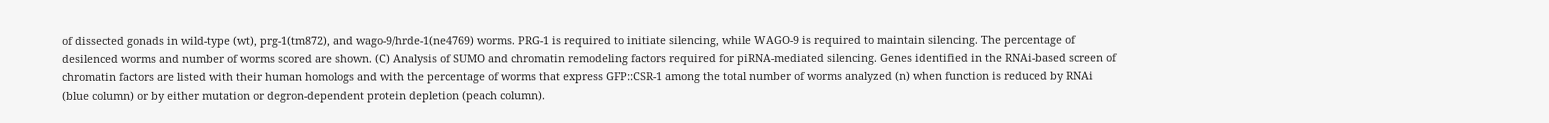of dissected gonads in wild-type (wt), prg-1(tm872), and wago-9/hrde-1(ne4769) worms. PRG-1 is required to initiate silencing, while WAGO-9 is required to maintain silencing. The percentage of desilenced worms and number of worms scored are shown. (C) Analysis of SUMO and chromatin remodeling factors required for piRNA-mediated silencing. Genes identified in the RNAi-based screen of chromatin factors are listed with their human homologs and with the percentage of worms that express GFP::CSR-1 among the total number of worms analyzed (n) when function is reduced by RNAi (blue column) or by either mutation or degron-dependent protein depletion (peach column).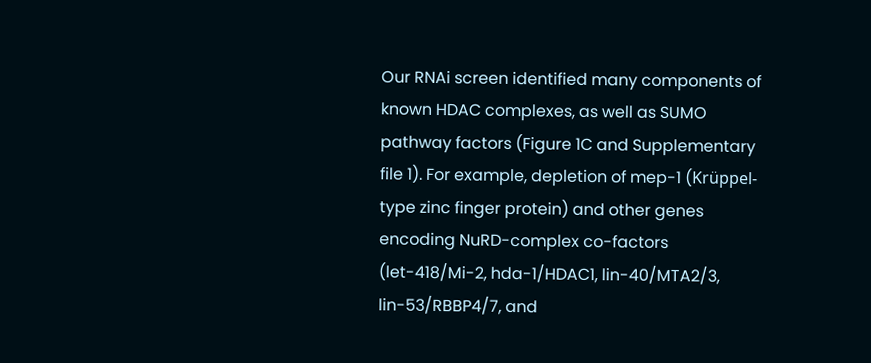Our RNAi screen identified many components of known HDAC complexes, as well as SUMO pathway factors (Figure 1C and Supplementary file 1). For example, depletion of mep-1 (Krüppel-type zinc finger protein) and other genes encoding NuRD-complex co-factors (let-418/Mi-2, hda-1/HDAC1, lin-40/MTA2/3, lin-53/RBBP4/7, and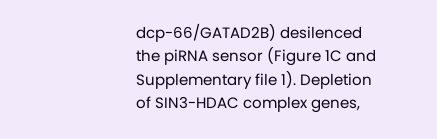dcp-66/GATAD2B) desilenced the piRNA sensor (Figure 1C and Supplementary file 1). Depletion of SIN3-HDAC complex genes,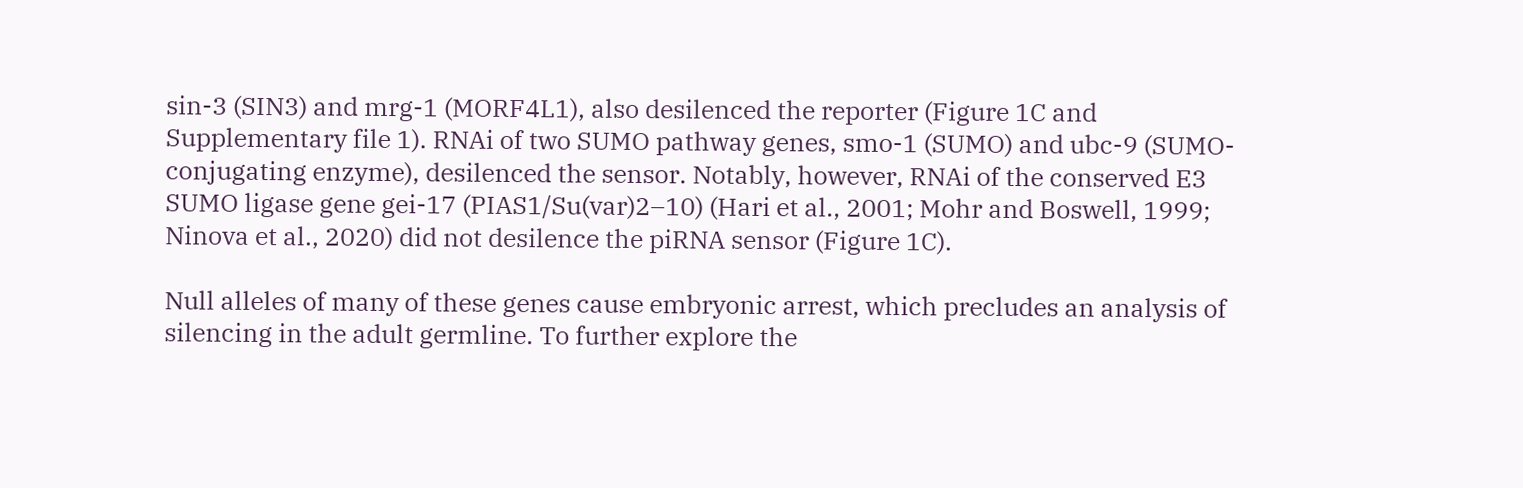sin-3 (SIN3) and mrg-1 (MORF4L1), also desilenced the reporter (Figure 1C and Supplementary file 1). RNAi of two SUMO pathway genes, smo-1 (SUMO) and ubc-9 (SUMO-conjugating enzyme), desilenced the sensor. Notably, however, RNAi of the conserved E3 SUMO ligase gene gei-17 (PIAS1/Su(var)2–10) (Hari et al., 2001; Mohr and Boswell, 1999; Ninova et al., 2020) did not desilence the piRNA sensor (Figure 1C).

Null alleles of many of these genes cause embryonic arrest, which precludes an analysis of silencing in the adult germline. To further explore the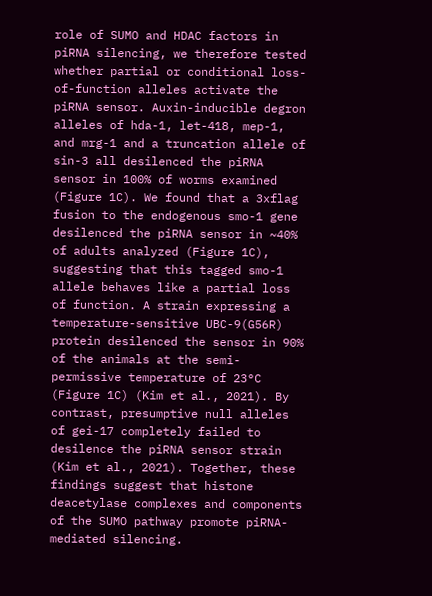role of SUMO and HDAC factors in piRNA silencing, we therefore tested whether partial or conditional loss-of-function alleles activate the piRNA sensor. Auxin-inducible degron alleles of hda-1, let-418, mep-1, and mrg-1 and a truncation allele of sin-3 all desilenced the piRNA sensor in 100% of worms examined (Figure 1C). We found that a 3xflag fusion to the endogenous smo-1 gene desilenced the piRNA sensor in ~40% of adults analyzed (Figure 1C), suggesting that this tagged smo-1 allele behaves like a partial loss of function. A strain expressing a temperature-sensitive UBC-9(G56R) protein desilenced the sensor in 90% of the animals at the semi-permissive temperature of 23°C (Figure 1C) (Kim et al., 2021). By contrast, presumptive null alleles of gei-17 completely failed to desilence the piRNA sensor strain (Kim et al., 2021). Together, these findings suggest that histone deacetylase complexes and components of the SUMO pathway promote piRNA-mediated silencing.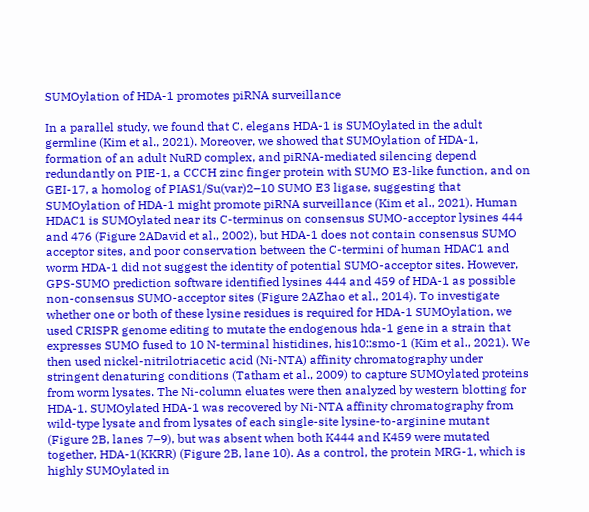SUMOylation of HDA-1 promotes piRNA surveillance

In a parallel study, we found that C. elegans HDA-1 is SUMOylated in the adult germline (Kim et al., 2021). Moreover, we showed that SUMOylation of HDA-1, formation of an adult NuRD complex, and piRNA-mediated silencing depend redundantly on PIE-1, a CCCH zinc finger protein with SUMO E3-like function, and on GEI-17, a homolog of PIAS1/Su(var)2–10 SUMO E3 ligase, suggesting that SUMOylation of HDA-1 might promote piRNA surveillance (Kim et al., 2021). Human HDAC1 is SUMOylated near its C-terminus on consensus SUMO-acceptor lysines 444 and 476 (Figure 2ADavid et al., 2002), but HDA-1 does not contain consensus SUMO acceptor sites, and poor conservation between the C-termini of human HDAC1 and worm HDA-1 did not suggest the identity of potential SUMO-acceptor sites. However, GPS-SUMO prediction software identified lysines 444 and 459 of HDA-1 as possible non-consensus SUMO-acceptor sites (Figure 2AZhao et al., 2014). To investigate whether one or both of these lysine residues is required for HDA-1 SUMOylation, we used CRISPR genome editing to mutate the endogenous hda-1 gene in a strain that expresses SUMO fused to 10 N-terminal histidines, his10::smo-1 (Kim et al., 2021). We then used nickel-nitrilotriacetic acid (Ni-NTA) affinity chromatography under stringent denaturing conditions (Tatham et al., 2009) to capture SUMOylated proteins from worm lysates. The Ni-column eluates were then analyzed by western blotting for HDA-1. SUMOylated HDA-1 was recovered by Ni-NTA affinity chromatography from wild-type lysate and from lysates of each single-site lysine-to-arginine mutant (Figure 2B, lanes 7–9), but was absent when both K444 and K459 were mutated together, HDA-1(KKRR) (Figure 2B, lane 10). As a control, the protein MRG-1, which is highly SUMOylated in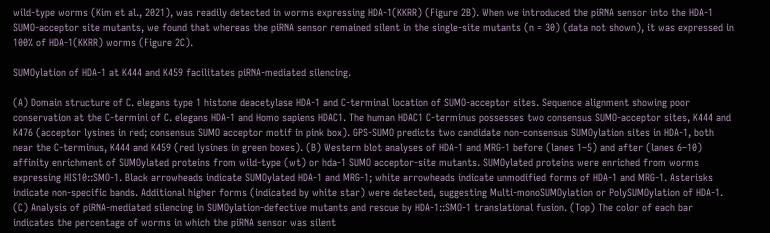wild-type worms (Kim et al., 2021), was readily detected in worms expressing HDA-1(KKRR) (Figure 2B). When we introduced the piRNA sensor into the HDA-1 SUMO-acceptor site mutants, we found that whereas the piRNA sensor remained silent in the single-site mutants (n = 30) (data not shown), it was expressed in 100% of HDA-1(KKRR) worms (Figure 2C).

SUMOylation of HDA-1 at K444 and K459 facilitates piRNA-mediated silencing.

(A) Domain structure of C. elegans type 1 histone deacetylase HDA-1 and C-terminal location of SUMO-acceptor sites. Sequence alignment showing poor conservation at the C-termini of C. elegans HDA-1 and Homo sapiens HDAC1. The human HDAC1 C-terminus possesses two consensus SUMO-acceptor sites, K444 and K476 (acceptor lysines in red; consensus SUMO acceptor motif in pink box). GPS-SUMO predicts two candidate non-consensus SUMOylation sites in HDA-1, both near the C-terminus, K444 and K459 (red lysines in green boxes). (B) Western blot analyses of HDA-1 and MRG-1 before (lanes 1–5) and after (lanes 6–10) affinity enrichment of SUMOylated proteins from wild-type (wt) or hda-1 SUMO acceptor-site mutants. SUMOylated proteins were enriched from worms expressing HIS10::SMO-1. Black arrowheads indicate SUMOylated HDA-1 and MRG-1; white arrowheads indicate unmodified forms of HDA-1 and MRG-1. Asterisks indicate non-specific bands. Additional higher forms (indicated by white star) were detected, suggesting Multi-monoSUMOylation or PolySUMOylation of HDA-1. (C) Analysis of piRNA-mediated silencing in SUMOylation-defective mutants and rescue by HDA-1::SMO-1 translational fusion. (Top) The color of each bar indicates the percentage of worms in which the piRNA sensor was silent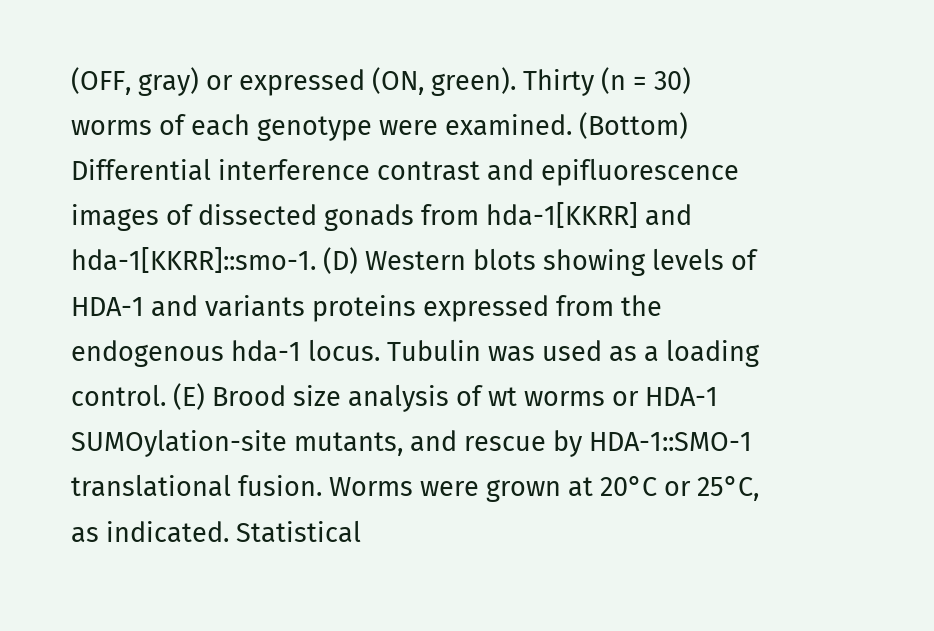(OFF, gray) or expressed (ON, green). Thirty (n = 30) worms of each genotype were examined. (Bottom) Differential interference contrast and epifluorescence images of dissected gonads from hda-1[KKRR] and hda-1[KKRR]::smo-1. (D) Western blots showing levels of HDA-1 and variants proteins expressed from the endogenous hda-1 locus. Tubulin was used as a loading control. (E) Brood size analysis of wt worms or HDA-1 SUMOylation-site mutants, and rescue by HDA-1::SMO-1 translational fusion. Worms were grown at 20°C or 25°C, as indicated. Statistical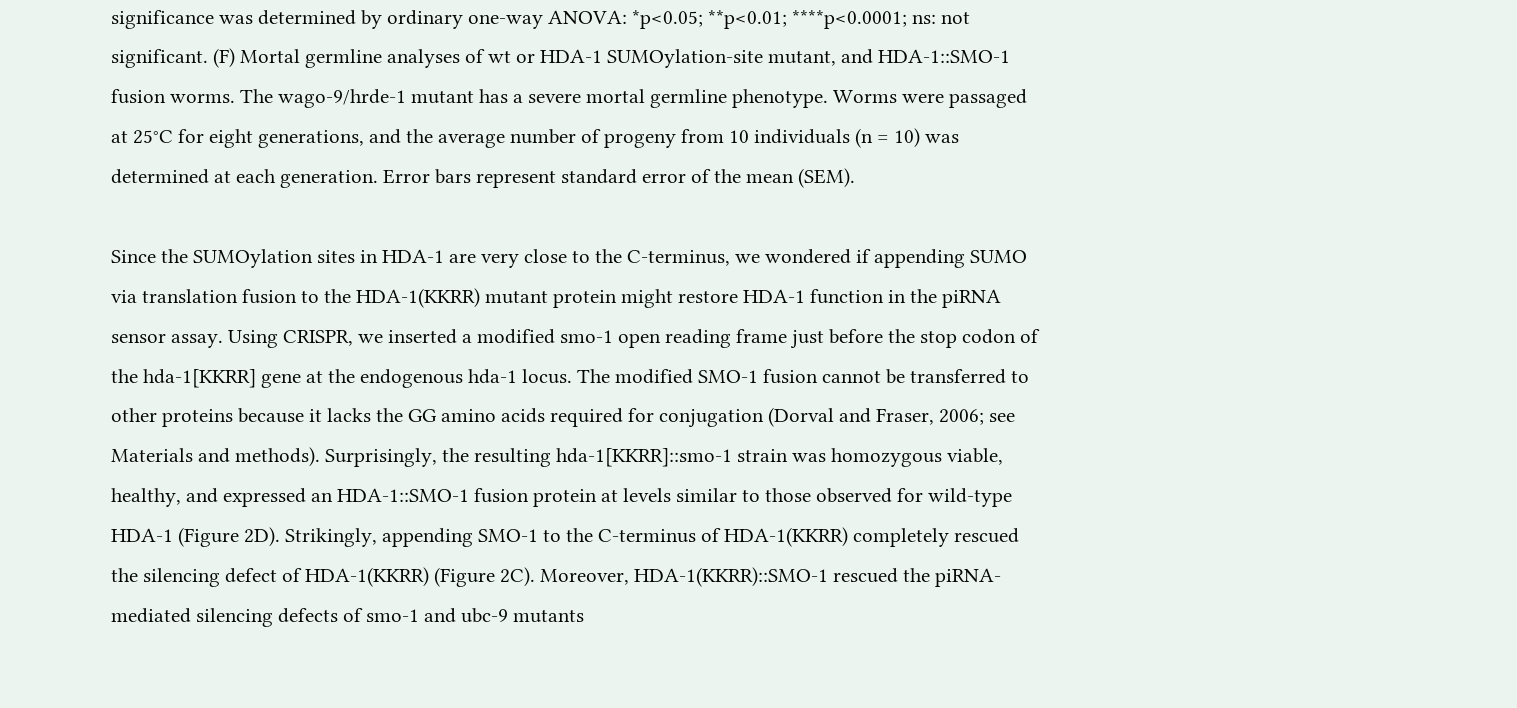significance was determined by ordinary one-way ANOVA: *p<0.05; **p<0.01; ****p<0.0001; ns: not significant. (F) Mortal germline analyses of wt or HDA-1 SUMOylation-site mutant, and HDA-1::SMO-1 fusion worms. The wago-9/hrde-1 mutant has a severe mortal germline phenotype. Worms were passaged at 25°C for eight generations, and the average number of progeny from 10 individuals (n = 10) was determined at each generation. Error bars represent standard error of the mean (SEM).

Since the SUMOylation sites in HDA-1 are very close to the C-terminus, we wondered if appending SUMO via translation fusion to the HDA-1(KKRR) mutant protein might restore HDA-1 function in the piRNA sensor assay. Using CRISPR, we inserted a modified smo-1 open reading frame just before the stop codon of the hda-1[KKRR] gene at the endogenous hda-1 locus. The modified SMO-1 fusion cannot be transferred to other proteins because it lacks the GG amino acids required for conjugation (Dorval and Fraser, 2006; see Materials and methods). Surprisingly, the resulting hda-1[KKRR]::smo-1 strain was homozygous viable, healthy, and expressed an HDA-1::SMO-1 fusion protein at levels similar to those observed for wild-type HDA-1 (Figure 2D). Strikingly, appending SMO-1 to the C-terminus of HDA-1(KKRR) completely rescued the silencing defect of HDA-1(KKRR) (Figure 2C). Moreover, HDA-1(KKRR)::SMO-1 rescued the piRNA-mediated silencing defects of smo-1 and ubc-9 mutants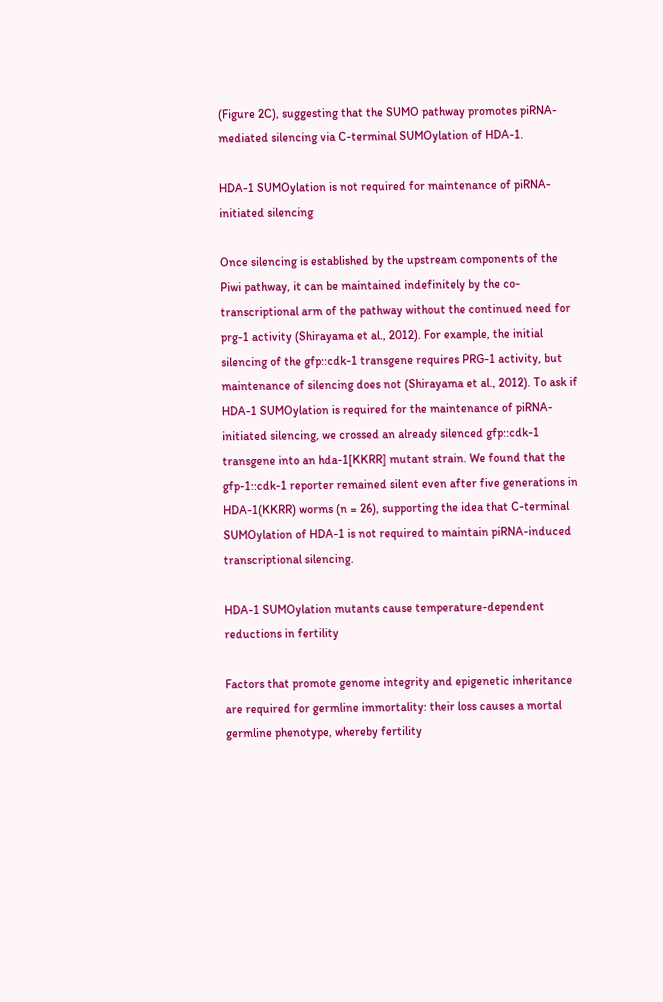(Figure 2C), suggesting that the SUMO pathway promotes piRNA-mediated silencing via C-terminal SUMOylation of HDA-1.

HDA-1 SUMOylation is not required for maintenance of piRNA-initiated silencing

Once silencing is established by the upstream components of the Piwi pathway, it can be maintained indefinitely by the co-transcriptional arm of the pathway without the continued need for prg-1 activity (Shirayama et al., 2012). For example, the initial silencing of the gfp::cdk-1 transgene requires PRG-1 activity, but maintenance of silencing does not (Shirayama et al., 2012). To ask if HDA-1 SUMOylation is required for the maintenance of piRNA-initiated silencing, we crossed an already silenced gfp::cdk-1 transgene into an hda-1[KKRR] mutant strain. We found that the gfp-1::cdk-1 reporter remained silent even after five generations in HDA-1(KKRR) worms (n = 26), supporting the idea that C-terminal SUMOylation of HDA-1 is not required to maintain piRNA-induced transcriptional silencing.

HDA-1 SUMOylation mutants cause temperature-dependent reductions in fertility

Factors that promote genome integrity and epigenetic inheritance are required for germline immortality: their loss causes a mortal germline phenotype, whereby fertility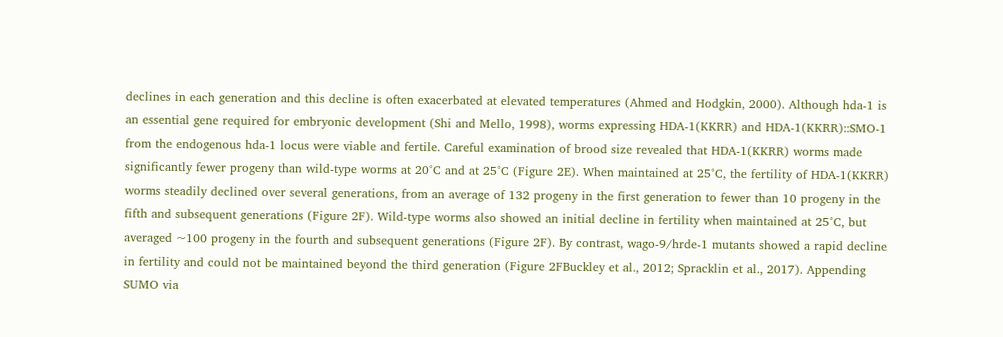declines in each generation and this decline is often exacerbated at elevated temperatures (Ahmed and Hodgkin, 2000). Although hda-1 is an essential gene required for embryonic development (Shi and Mello, 1998), worms expressing HDA-1(KKRR) and HDA-1(KKRR)::SMO-1 from the endogenous hda-1 locus were viable and fertile. Careful examination of brood size revealed that HDA-1(KKRR) worms made significantly fewer progeny than wild-type worms at 20°C and at 25°C (Figure 2E). When maintained at 25°C, the fertility of HDA-1(KKRR) worms steadily declined over several generations, from an average of 132 progeny in the first generation to fewer than 10 progeny in the fifth and subsequent generations (Figure 2F). Wild-type worms also showed an initial decline in fertility when maintained at 25°C, but averaged ~100 progeny in the fourth and subsequent generations (Figure 2F). By contrast, wago-9/hrde-1 mutants showed a rapid decline in fertility and could not be maintained beyond the third generation (Figure 2FBuckley et al., 2012; Spracklin et al., 2017). Appending SUMO via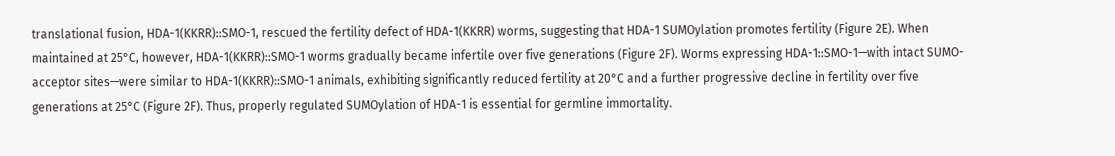translational fusion, HDA-1(KKRR)::SMO-1, rescued the fertility defect of HDA-1(KKRR) worms, suggesting that HDA-1 SUMOylation promotes fertility (Figure 2E). When maintained at 25°C, however, HDA-1(KKRR)::SMO-1 worms gradually became infertile over five generations (Figure 2F). Worms expressing HDA-1::SMO-1—with intact SUMO-acceptor sites—were similar to HDA-1(KKRR)::SMO-1 animals, exhibiting significantly reduced fertility at 20°C and a further progressive decline in fertility over five generations at 25°C (Figure 2F). Thus, properly regulated SUMOylation of HDA-1 is essential for germline immortality.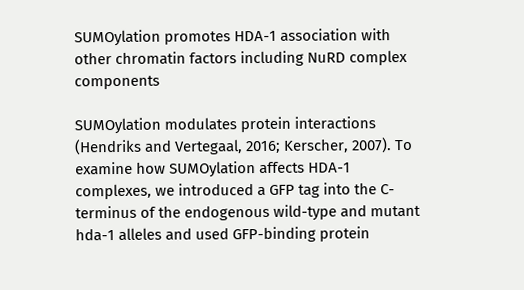SUMOylation promotes HDA-1 association with other chromatin factors including NuRD complex components

SUMOylation modulates protein interactions (Hendriks and Vertegaal, 2016; Kerscher, 2007). To examine how SUMOylation affects HDA-1 complexes, we introduced a GFP tag into the C-terminus of the endogenous wild-type and mutant hda-1 alleles and used GFP-binding protein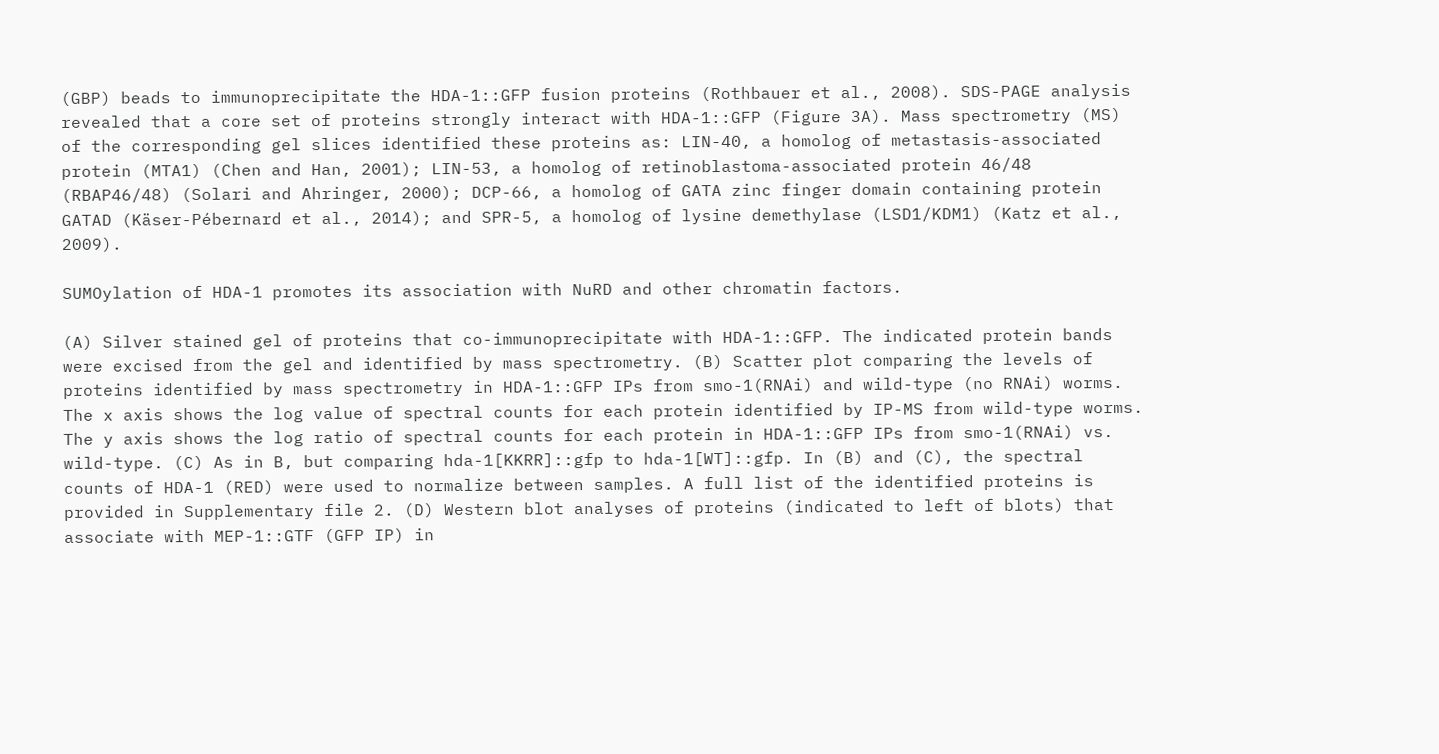(GBP) beads to immunoprecipitate the HDA-1::GFP fusion proteins (Rothbauer et al., 2008). SDS-PAGE analysis revealed that a core set of proteins strongly interact with HDA-1::GFP (Figure 3A). Mass spectrometry (MS) of the corresponding gel slices identified these proteins as: LIN-40, a homolog of metastasis-associated protein (MTA1) (Chen and Han, 2001); LIN-53, a homolog of retinoblastoma-associated protein 46/48 (RBAP46/48) (Solari and Ahringer, 2000); DCP-66, a homolog of GATA zinc finger domain containing protein GATAD (Käser-Pébernard et al., 2014); and SPR-5, a homolog of lysine demethylase (LSD1/KDM1) (Katz et al., 2009).

SUMOylation of HDA-1 promotes its association with NuRD and other chromatin factors.

(A) Silver stained gel of proteins that co-immunoprecipitate with HDA-1::GFP. The indicated protein bands were excised from the gel and identified by mass spectrometry. (B) Scatter plot comparing the levels of proteins identified by mass spectrometry in HDA-1::GFP IPs from smo-1(RNAi) and wild-type (no RNAi) worms. The x axis shows the log value of spectral counts for each protein identified by IP-MS from wild-type worms. The y axis shows the log ratio of spectral counts for each protein in HDA-1::GFP IPs from smo-1(RNAi) vs. wild-type. (C) As in B, but comparing hda-1[KKRR]::gfp to hda-1[WT]::gfp. In (B) and (C), the spectral counts of HDA-1 (RED) were used to normalize between samples. A full list of the identified proteins is provided in Supplementary file 2. (D) Western blot analyses of proteins (indicated to left of blots) that associate with MEP-1::GTF (GFP IP) in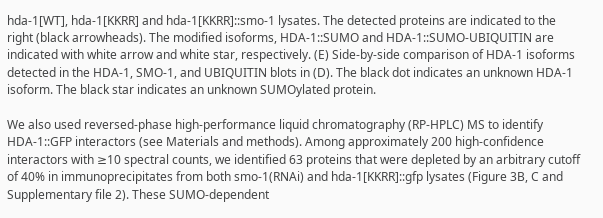hda-1[WT], hda-1[KKRR] and hda-1[KKRR]::smo-1 lysates. The detected proteins are indicated to the right (black arrowheads). The modified isoforms, HDA-1::SUMO and HDA-1::SUMO-UBIQUITIN are indicated with white arrow and white star, respectively. (E) Side-by-side comparison of HDA-1 isoforms detected in the HDA-1, SMO-1, and UBIQUITIN blots in (D). The black dot indicates an unknown HDA-1 isoform. The black star indicates an unknown SUMOylated protein.

We also used reversed-phase high-performance liquid chromatography (RP-HPLC) MS to identify HDA-1::GFP interactors (see Materials and methods). Among approximately 200 high-confidence interactors with ≥10 spectral counts, we identified 63 proteins that were depleted by an arbitrary cutoff of 40% in immunoprecipitates from both smo-1(RNAi) and hda-1[KKRR]::gfp lysates (Figure 3B, C and Supplementary file 2). These SUMO-dependent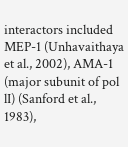interactors included MEP-1 (Unhavaithaya et al., 2002), AMA-1 (major subunit of pol lI) (Sanford et al., 1983),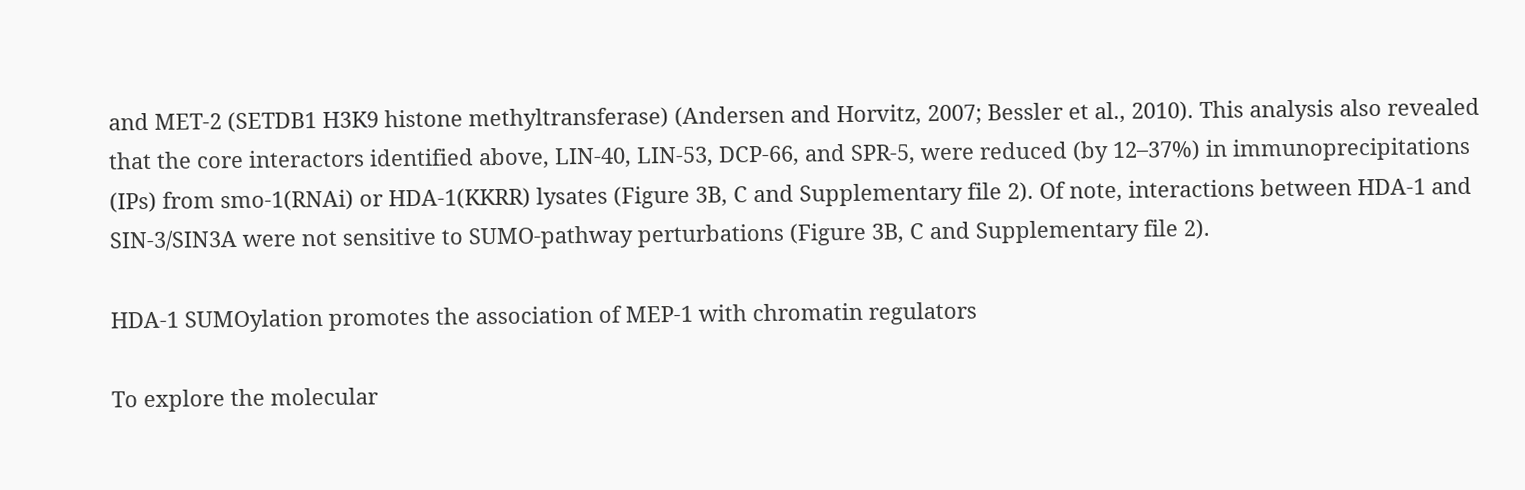and MET-2 (SETDB1 H3K9 histone methyltransferase) (Andersen and Horvitz, 2007; Bessler et al., 2010). This analysis also revealed that the core interactors identified above, LIN-40, LIN-53, DCP-66, and SPR-5, were reduced (by 12–37%) in immunoprecipitations (IPs) from smo-1(RNAi) or HDA-1(KKRR) lysates (Figure 3B, C and Supplementary file 2). Of note, interactions between HDA-1 and SIN-3/SIN3A were not sensitive to SUMO-pathway perturbations (Figure 3B, C and Supplementary file 2).

HDA-1 SUMOylation promotes the association of MEP-1 with chromatin regulators

To explore the molecular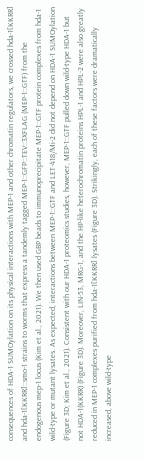consequences of HDA-1 SUMOylation on its physical interactions with MEP-1 and other chromatin regulators, we crossed hda-1[KKRR] and hda-1[KKRR]::smo-1 strains to worms that express a tandemly tagged MEP-1::GFP::TEV::3XFLAG (MEP-1::GTF) from the endogenous mep-1 locus (Kim et al., 2021). We then used GBP beads to immunoprecipitate MEP-1::GTF protein complexes from hda-1 wild-type or mutant lysates. As expected, interactions between MEP-1::GTF and LET-418/Mi-2 did not depend on HDA-1 SUMOylation (Figure 3D; Kim et al., 2021). Consistent with our HDA-1 proteomics studies, however, MEP-1::GTF pulled down wild-type HDA-1 but not HDA-1(KKRR) (Figure 3D). Moreover, LIN-53, MRG-1, and the HP-like heterochromatin proteins HPL-1 and HPL-2 were also greatly reduced in MEP-1 complexes purified from hda-1[KKRR] lysates (Figure 3D). Strikingly, each of these factors were dramatically increased, above wild-type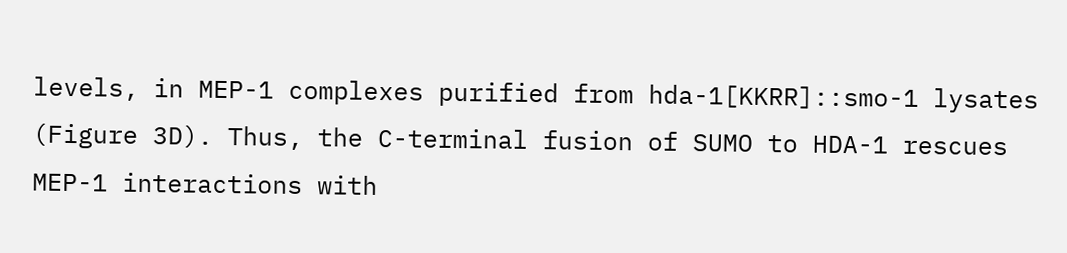levels, in MEP-1 complexes purified from hda-1[KKRR]::smo-1 lysates (Figure 3D). Thus, the C-terminal fusion of SUMO to HDA-1 rescues MEP-1 interactions with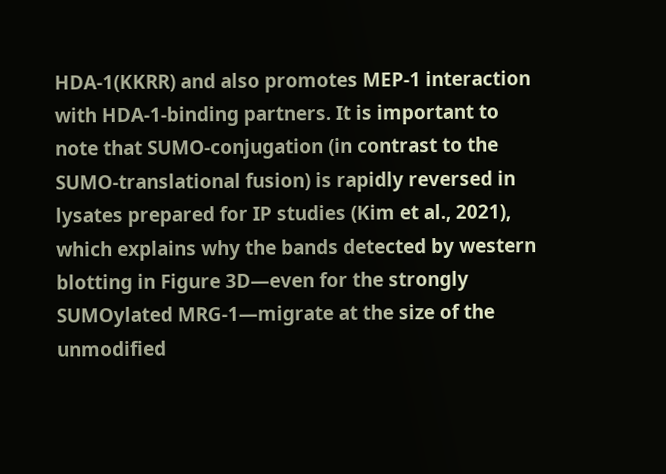HDA-1(KKRR) and also promotes MEP-1 interaction with HDA-1-binding partners. It is important to note that SUMO-conjugation (in contrast to the SUMO-translational fusion) is rapidly reversed in lysates prepared for IP studies (Kim et al., 2021), which explains why the bands detected by western blotting in Figure 3D—even for the strongly SUMOylated MRG-1—migrate at the size of the unmodified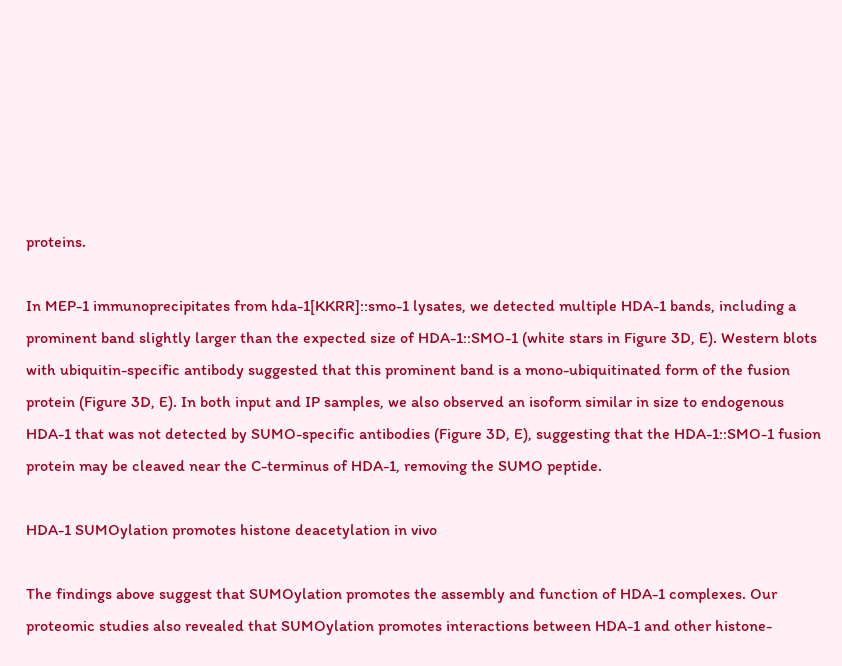proteins.

In MEP-1 immunoprecipitates from hda-1[KKRR]::smo-1 lysates, we detected multiple HDA-1 bands, including a prominent band slightly larger than the expected size of HDA-1::SMO-1 (white stars in Figure 3D, E). Western blots with ubiquitin-specific antibody suggested that this prominent band is a mono-ubiquitinated form of the fusion protein (Figure 3D, E). In both input and IP samples, we also observed an isoform similar in size to endogenous HDA-1 that was not detected by SUMO-specific antibodies (Figure 3D, E), suggesting that the HDA-1::SMO-1 fusion protein may be cleaved near the C-terminus of HDA-1, removing the SUMO peptide.

HDA-1 SUMOylation promotes histone deacetylation in vivo

The findings above suggest that SUMOylation promotes the assembly and function of HDA-1 complexes. Our proteomic studies also revealed that SUMOylation promotes interactions between HDA-1 and other histone-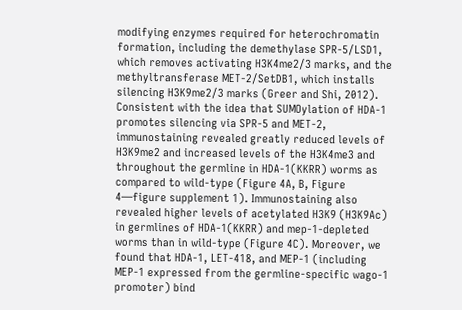modifying enzymes required for heterochromatin formation, including the demethylase SPR-5/LSD1, which removes activating H3K4me2/3 marks, and the methyltransferase MET-2/SetDB1, which installs silencing H3K9me2/3 marks (Greer and Shi, 2012). Consistent with the idea that SUMOylation of HDA-1 promotes silencing via SPR-5 and MET-2, immunostaining revealed greatly reduced levels of H3K9me2 and increased levels of the H3K4me3 and throughout the germline in HDA-1(KKRR) worms as compared to wild-type (Figure 4A, B, Figure 4—figure supplement 1). Immunostaining also revealed higher levels of acetylated H3K9 (H3K9Ac) in germlines of HDA-1(KKRR) and mep-1-depleted worms than in wild-type (Figure 4C). Moreover, we found that HDA-1, LET-418, and MEP-1 (including MEP-1 expressed from the germline-specific wago-1 promoter) bind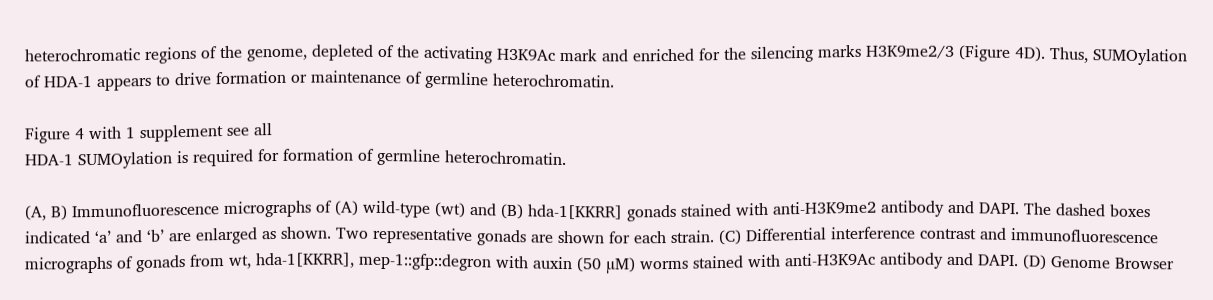heterochromatic regions of the genome, depleted of the activating H3K9Ac mark and enriched for the silencing marks H3K9me2/3 (Figure 4D). Thus, SUMOylation of HDA-1 appears to drive formation or maintenance of germline heterochromatin.

Figure 4 with 1 supplement see all
HDA-1 SUMOylation is required for formation of germline heterochromatin.

(A, B) Immunofluorescence micrographs of (A) wild-type (wt) and (B) hda-1[KKRR] gonads stained with anti-H3K9me2 antibody and DAPI. The dashed boxes indicated ‘a’ and ‘b’ are enlarged as shown. Two representative gonads are shown for each strain. (C) Differential interference contrast and immunofluorescence micrographs of gonads from wt, hda-1[KKRR], mep-1::gfp::degron with auxin (50 µM) worms stained with anti-H3K9Ac antibody and DAPI. (D) Genome Browser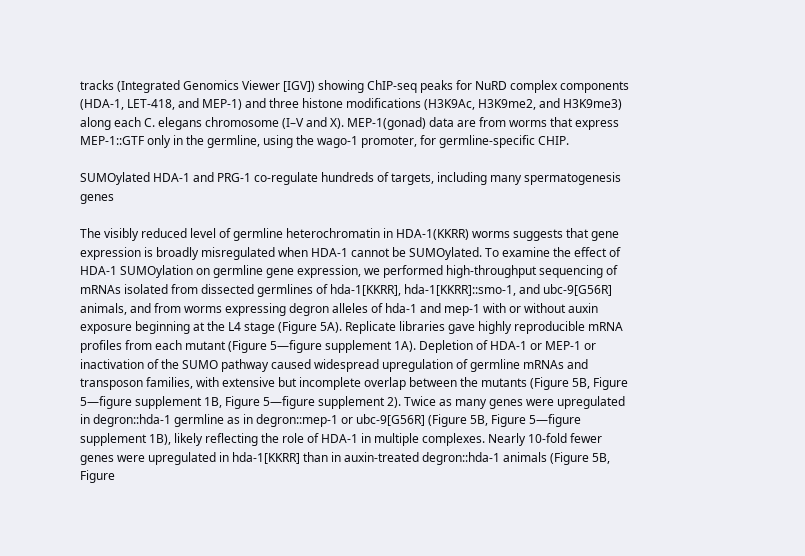tracks (Integrated Genomics Viewer [IGV]) showing ChIP-seq peaks for NuRD complex components (HDA-1, LET-418, and MEP-1) and three histone modifications (H3K9Ac, H3K9me2, and H3K9me3) along each C. elegans chromosome (I–V and X). MEP-1(gonad) data are from worms that express MEP-1::GTF only in the germline, using the wago-1 promoter, for germline-specific CHIP.

SUMOylated HDA-1 and PRG-1 co-regulate hundreds of targets, including many spermatogenesis genes

The visibly reduced level of germline heterochromatin in HDA-1(KKRR) worms suggests that gene expression is broadly misregulated when HDA-1 cannot be SUMOylated. To examine the effect of HDA-1 SUMOylation on germline gene expression, we performed high-throughput sequencing of mRNAs isolated from dissected germlines of hda-1[KKRR], hda-1[KKRR]::smo-1, and ubc-9[G56R] animals, and from worms expressing degron alleles of hda-1 and mep-1 with or without auxin exposure beginning at the L4 stage (Figure 5A). Replicate libraries gave highly reproducible mRNA profiles from each mutant (Figure 5—figure supplement 1A). Depletion of HDA-1 or MEP-1 or inactivation of the SUMO pathway caused widespread upregulation of germline mRNAs and transposon families, with extensive but incomplete overlap between the mutants (Figure 5B, Figure 5—figure supplement 1B, Figure 5—figure supplement 2). Twice as many genes were upregulated in degron::hda-1 germline as in degron::mep-1 or ubc-9[G56R] (Figure 5B, Figure 5—figure supplement 1B), likely reflecting the role of HDA-1 in multiple complexes. Nearly 10-fold fewer genes were upregulated in hda-1[KKRR] than in auxin-treated degron::hda-1 animals (Figure 5B, Figure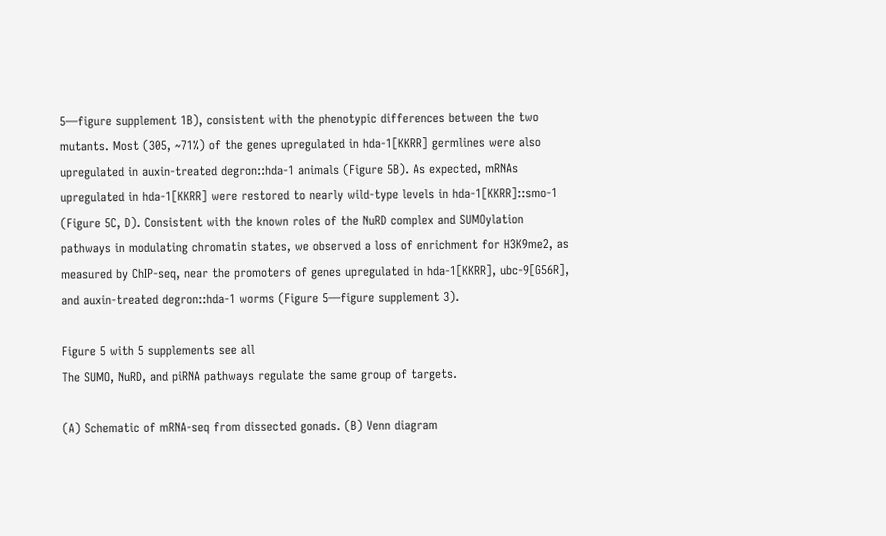5—figure supplement 1B), consistent with the phenotypic differences between the two mutants. Most (305, ~71%) of the genes upregulated in hda-1[KKRR] germlines were also upregulated in auxin-treated degron::hda-1 animals (Figure 5B). As expected, mRNAs upregulated in hda-1[KKRR] were restored to nearly wild-type levels in hda-1[KKRR]::smo-1 (Figure 5C, D). Consistent with the known roles of the NuRD complex and SUMOylation pathways in modulating chromatin states, we observed a loss of enrichment for H3K9me2, as measured by ChIP-seq, near the promoters of genes upregulated in hda-1[KKRR], ubc-9[G56R], and auxin-treated degron::hda-1 worms (Figure 5—figure supplement 3).

Figure 5 with 5 supplements see all
The SUMO, NuRD, and piRNA pathways regulate the same group of targets.

(A) Schematic of mRNA-seq from dissected gonads. (B) Venn diagram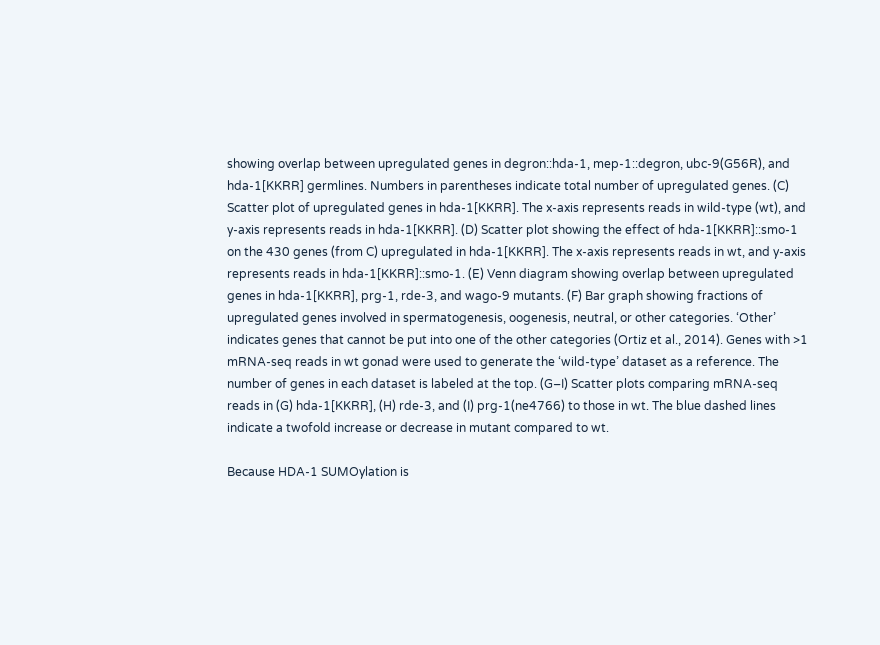showing overlap between upregulated genes in degron::hda-1, mep-1::degron, ubc-9(G56R), and hda-1[KKRR] germlines. Numbers in parentheses indicate total number of upregulated genes. (C) Scatter plot of upregulated genes in hda-1[KKRR]. The x-axis represents reads in wild-type (wt), and y-axis represents reads in hda-1[KKRR]. (D) Scatter plot showing the effect of hda-1[KKRR]::smo-1 on the 430 genes (from C) upregulated in hda-1[KKRR]. The x-axis represents reads in wt, and y-axis represents reads in hda-1[KKRR]::smo-1. (E) Venn diagram showing overlap between upregulated genes in hda-1[KKRR], prg-1, rde-3, and wago-9 mutants. (F) Bar graph showing fractions of upregulated genes involved in spermatogenesis, oogenesis, neutral, or other categories. ‘Other’ indicates genes that cannot be put into one of the other categories (Ortiz et al., 2014). Genes with >1 mRNA-seq reads in wt gonad were used to generate the ‘wild-type’ dataset as a reference. The number of genes in each dataset is labeled at the top. (G–I) Scatter plots comparing mRNA-seq reads in (G) hda-1[KKRR], (H) rde-3, and (I) prg-1(ne4766) to those in wt. The blue dashed lines indicate a twofold increase or decrease in mutant compared to wt.

Because HDA-1 SUMOylation is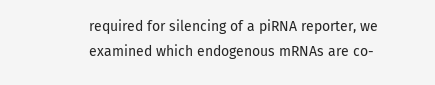required for silencing of a piRNA reporter, we examined which endogenous mRNAs are co-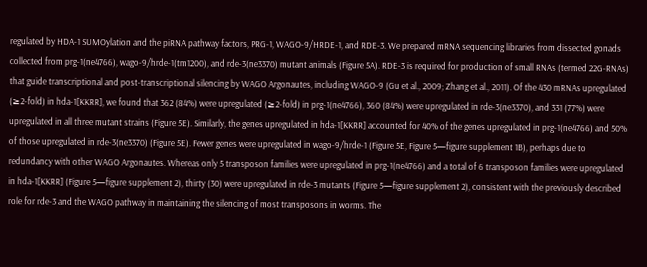regulated by HDA-1 SUMOylation and the piRNA pathway factors, PRG-1, WAGO-9/HRDE-1, and RDE-3. We prepared mRNA sequencing libraries from dissected gonads collected from prg-1(ne4766), wago-9/hrde-1(tm1200), and rde-3(ne3370) mutant animals (Figure 5A). RDE-3 is required for production of small RNAs (termed 22G-RNAs) that guide transcriptional and post-transcriptional silencing by WAGO Argonautes, including WAGO-9 (Gu et al., 2009; Zhang et al., 2011). Of the 430 mRNAs upregulated (≥2-fold) in hda-1[KKRR], we found that 362 (84%) were upregulated (≥2-fold) in prg-1(ne4766), 360 (84%) were upregulated in rde-3(ne3370), and 331 (77%) were upregulated in all three mutant strains (Figure 5E). Similarly, the genes upregulated in hda-1[KKRR] accounted for 40% of the genes upregulated in prg-1(ne4766) and 50% of those upregulated in rde-3(ne3370) (Figure 5E). Fewer genes were upregulated in wago-9/hrde-1 (Figure 5E, Figure 5—figure supplement 1B), perhaps due to redundancy with other WAGO Argonautes. Whereas only 5 transposon families were upregulated in prg-1(ne4766) and a total of 6 transposon families were upregulated in hda-1[KKRR] (Figure 5—figure supplement 2), thirty (30) were upregulated in rde-3 mutants (Figure 5—figure supplement 2), consistent with the previously described role for rde-3 and the WAGO pathway in maintaining the silencing of most transposons in worms. The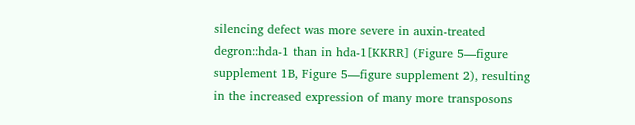silencing defect was more severe in auxin-treated degron::hda-1 than in hda-1[KKRR] (Figure 5—figure supplement 1B, Figure 5—figure supplement 2), resulting in the increased expression of many more transposons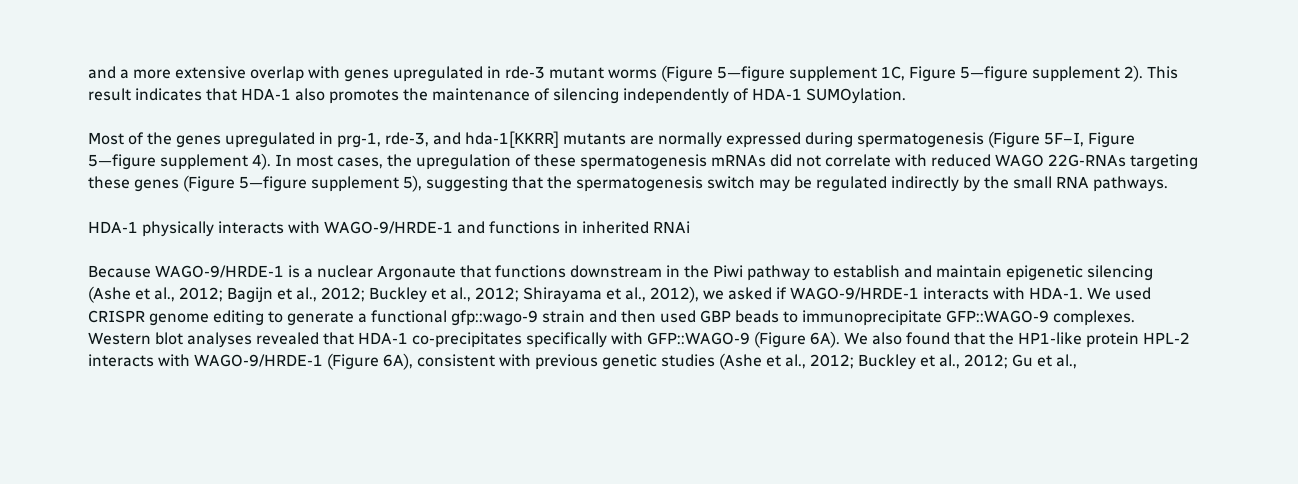and a more extensive overlap with genes upregulated in rde-3 mutant worms (Figure 5—figure supplement 1C, Figure 5—figure supplement 2). This result indicates that HDA-1 also promotes the maintenance of silencing independently of HDA-1 SUMOylation.

Most of the genes upregulated in prg-1, rde-3, and hda-1[KKRR] mutants are normally expressed during spermatogenesis (Figure 5F–I, Figure 5—figure supplement 4). In most cases, the upregulation of these spermatogenesis mRNAs did not correlate with reduced WAGO 22G-RNAs targeting these genes (Figure 5—figure supplement 5), suggesting that the spermatogenesis switch may be regulated indirectly by the small RNA pathways.

HDA-1 physically interacts with WAGO-9/HRDE-1 and functions in inherited RNAi

Because WAGO-9/HRDE-1 is a nuclear Argonaute that functions downstream in the Piwi pathway to establish and maintain epigenetic silencing (Ashe et al., 2012; Bagijn et al., 2012; Buckley et al., 2012; Shirayama et al., 2012), we asked if WAGO-9/HRDE-1 interacts with HDA-1. We used CRISPR genome editing to generate a functional gfp::wago-9 strain and then used GBP beads to immunoprecipitate GFP::WAGO-9 complexes. Western blot analyses revealed that HDA-1 co-precipitates specifically with GFP::WAGO-9 (Figure 6A). We also found that the HP1-like protein HPL-2 interacts with WAGO-9/HRDE-1 (Figure 6A), consistent with previous genetic studies (Ashe et al., 2012; Buckley et al., 2012; Gu et al.,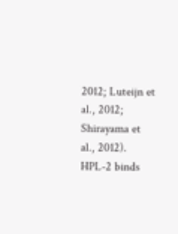2012; Luteijn et al., 2012; Shirayama et al., 2012). HPL-2 binds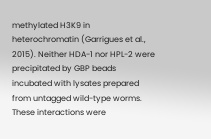methylated H3K9 in heterochromatin (Garrigues et al., 2015). Neither HDA-1 nor HPL-2 were precipitated by GBP beads incubated with lysates prepared from untagged wild-type worms. These interactions were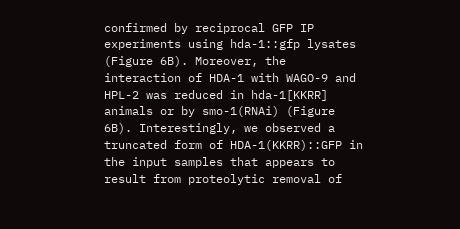confirmed by reciprocal GFP IP experiments using hda-1::gfp lysates (Figure 6B). Moreover, the interaction of HDA-1 with WAGO-9 and HPL-2 was reduced in hda-1[KKRR] animals or by smo-1(RNAi) (Figure 6B). Interestingly, we observed a truncated form of HDA-1(KKRR)::GFP in the input samples that appears to result from proteolytic removal of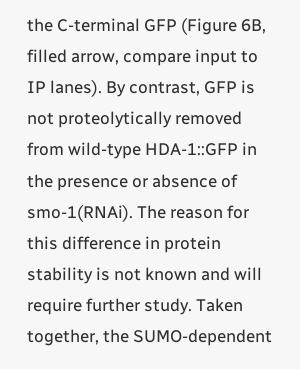the C-terminal GFP (Figure 6B, filled arrow, compare input to IP lanes). By contrast, GFP is not proteolytically removed from wild-type HDA-1::GFP in the presence or absence of smo-1(RNAi). The reason for this difference in protein stability is not known and will require further study. Taken together, the SUMO-dependent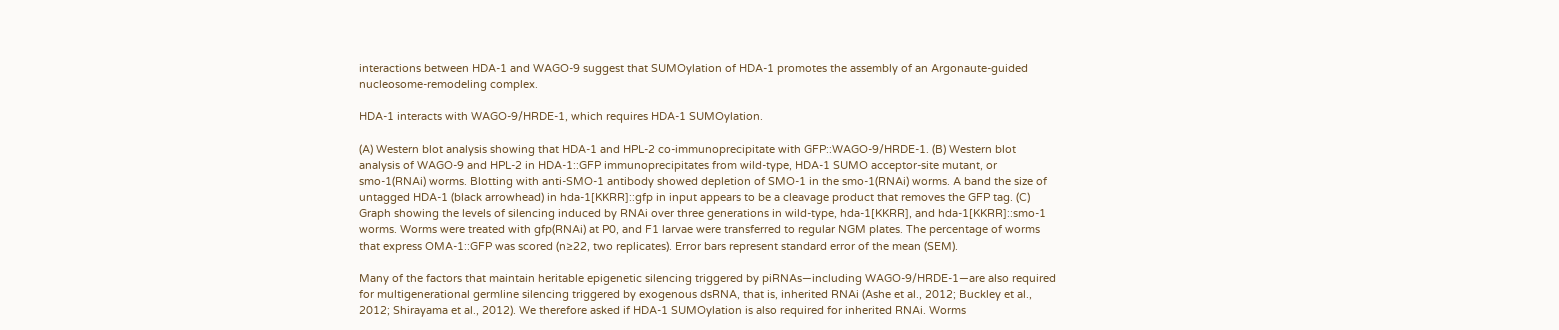interactions between HDA-1 and WAGO-9 suggest that SUMOylation of HDA-1 promotes the assembly of an Argonaute-guided nucleosome-remodeling complex.

HDA-1 interacts with WAGO-9/HRDE-1, which requires HDA-1 SUMOylation.

(A) Western blot analysis showing that HDA-1 and HPL-2 co-immunoprecipitate with GFP::WAGO-9/HRDE-1. (B) Western blot analysis of WAGO-9 and HPL-2 in HDA-1::GFP immunoprecipitates from wild-type, HDA-1 SUMO acceptor-site mutant, or smo-1(RNAi) worms. Blotting with anti-SMO-1 antibody showed depletion of SMO-1 in the smo-1(RNAi) worms. A band the size of untagged HDA-1 (black arrowhead) in hda-1[KKRR]::gfp in input appears to be a cleavage product that removes the GFP tag. (C) Graph showing the levels of silencing induced by RNAi over three generations in wild-type, hda-1[KKRR], and hda-1[KKRR]::smo-1 worms. Worms were treated with gfp(RNAi) at P0, and F1 larvae were transferred to regular NGM plates. The percentage of worms that express OMA-1::GFP was scored (n≥22, two replicates). Error bars represent standard error of the mean (SEM).

Many of the factors that maintain heritable epigenetic silencing triggered by piRNAs—including WAGO-9/HRDE-1—are also required for multigenerational germline silencing triggered by exogenous dsRNA, that is, inherited RNAi (Ashe et al., 2012; Buckley et al., 2012; Shirayama et al., 2012). We therefore asked if HDA-1 SUMOylation is also required for inherited RNAi. Worms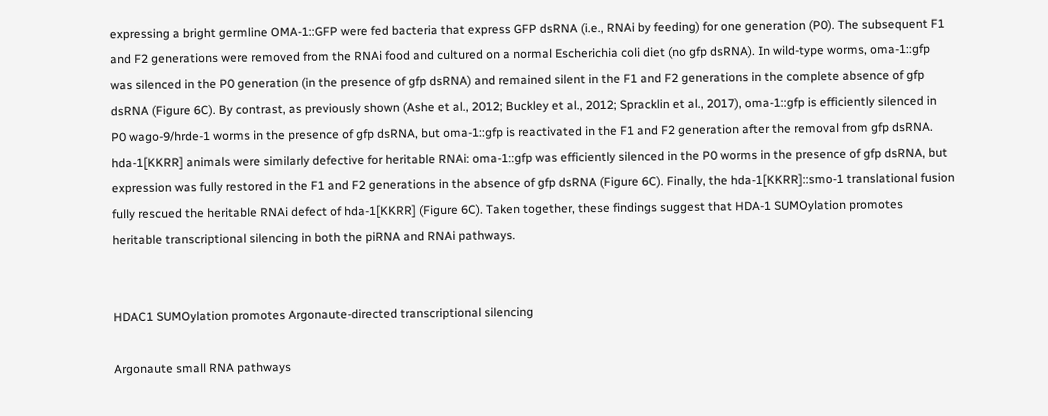expressing a bright germline OMA-1::GFP were fed bacteria that express GFP dsRNA (i.e., RNAi by feeding) for one generation (P0). The subsequent F1 and F2 generations were removed from the RNAi food and cultured on a normal Escherichia coli diet (no gfp dsRNA). In wild-type worms, oma-1::gfp was silenced in the P0 generation (in the presence of gfp dsRNA) and remained silent in the F1 and F2 generations in the complete absence of gfp dsRNA (Figure 6C). By contrast, as previously shown (Ashe et al., 2012; Buckley et al., 2012; Spracklin et al., 2017), oma-1::gfp is efficiently silenced in P0 wago-9/hrde-1 worms in the presence of gfp dsRNA, but oma-1::gfp is reactivated in the F1 and F2 generation after the removal from gfp dsRNA. hda-1[KKRR] animals were similarly defective for heritable RNAi: oma-1::gfp was efficiently silenced in the P0 worms in the presence of gfp dsRNA, but expression was fully restored in the F1 and F2 generations in the absence of gfp dsRNA (Figure 6C). Finally, the hda-1[KKRR]::smo-1 translational fusion fully rescued the heritable RNAi defect of hda-1[KKRR] (Figure 6C). Taken together, these findings suggest that HDA-1 SUMOylation promotes heritable transcriptional silencing in both the piRNA and RNAi pathways.


HDAC1 SUMOylation promotes Argonaute-directed transcriptional silencing

Argonaute small RNA pathways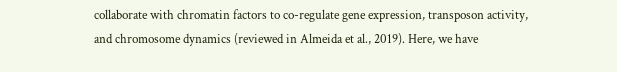collaborate with chromatin factors to co-regulate gene expression, transposon activity, and chromosome dynamics (reviewed in Almeida et al., 2019). Here, we have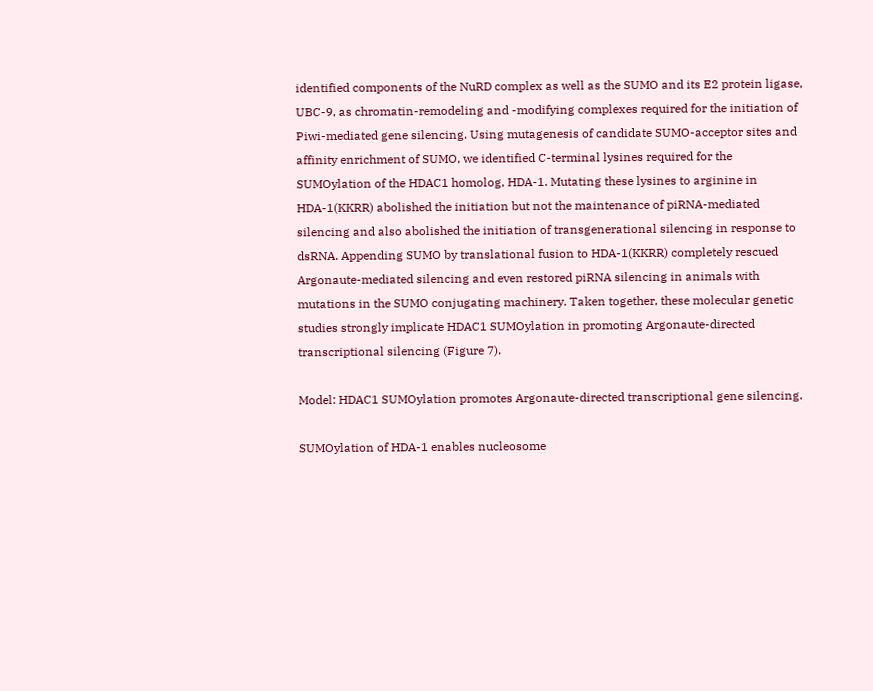identified components of the NuRD complex as well as the SUMO and its E2 protein ligase, UBC-9, as chromatin-remodeling and -modifying complexes required for the initiation of Piwi-mediated gene silencing. Using mutagenesis of candidate SUMO-acceptor sites and affinity enrichment of SUMO, we identified C-terminal lysines required for the SUMOylation of the HDAC1 homolog, HDA-1. Mutating these lysines to arginine in HDA-1(KKRR) abolished the initiation but not the maintenance of piRNA-mediated silencing and also abolished the initiation of transgenerational silencing in response to dsRNA. Appending SUMO by translational fusion to HDA-1(KKRR) completely rescued Argonaute-mediated silencing and even restored piRNA silencing in animals with mutations in the SUMO conjugating machinery. Taken together, these molecular genetic studies strongly implicate HDAC1 SUMOylation in promoting Argonaute-directed transcriptional silencing (Figure 7).

Model: HDAC1 SUMOylation promotes Argonaute-directed transcriptional gene silencing.

SUMOylation of HDA-1 enables nucleosome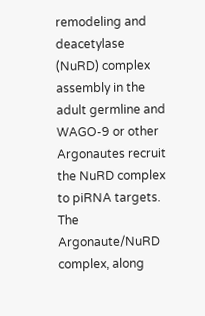remodeling and deacetylase (NuRD) complex assembly in the adult germline and WAGO-9 or other Argonautes recruit the NuRD complex to piRNA targets. The Argonaute/NuRD complex, along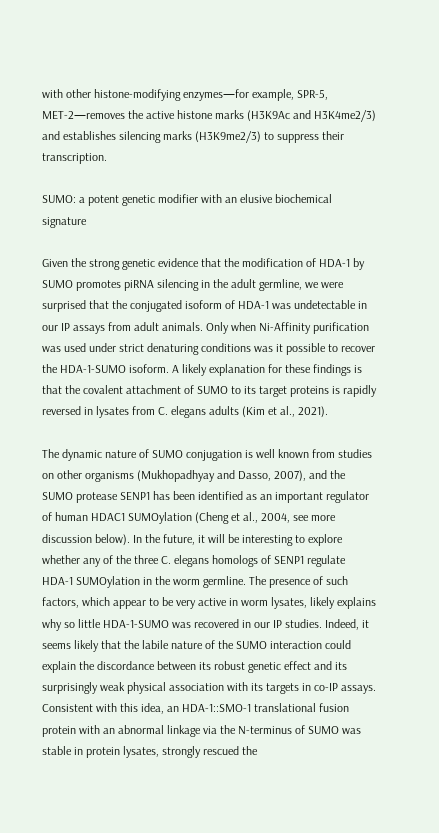with other histone-modifying enzymes—for example, SPR-5, MET-2—removes the active histone marks (H3K9Ac and H3K4me2/3) and establishes silencing marks (H3K9me2/3) to suppress their transcription.

SUMO: a potent genetic modifier with an elusive biochemical signature

Given the strong genetic evidence that the modification of HDA-1 by SUMO promotes piRNA silencing in the adult germline, we were surprised that the conjugated isoform of HDA-1 was undetectable in our IP assays from adult animals. Only when Ni-Affinity purification was used under strict denaturing conditions was it possible to recover the HDA-1-SUMO isoform. A likely explanation for these findings is that the covalent attachment of SUMO to its target proteins is rapidly reversed in lysates from C. elegans adults (Kim et al., 2021).

The dynamic nature of SUMO conjugation is well known from studies on other organisms (Mukhopadhyay and Dasso, 2007), and the SUMO protease SENP1 has been identified as an important regulator of human HDAC1 SUMOylation (Cheng et al., 2004, see more discussion below). In the future, it will be interesting to explore whether any of the three C. elegans homologs of SENP1 regulate HDA-1 SUMOylation in the worm germline. The presence of such factors, which appear to be very active in worm lysates, likely explains why so little HDA-1-SUMO was recovered in our IP studies. Indeed, it seems likely that the labile nature of the SUMO interaction could explain the discordance between its robust genetic effect and its surprisingly weak physical association with its targets in co-IP assays. Consistent with this idea, an HDA-1::SMO-1 translational fusion protein with an abnormal linkage via the N-terminus of SUMO was stable in protein lysates, strongly rescued the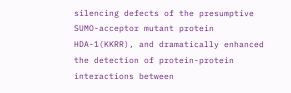silencing defects of the presumptive SUMO-acceptor mutant protein HDA-1(KKRR), and dramatically enhanced the detection of protein-protein interactions between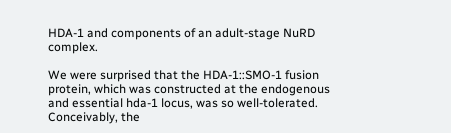HDA-1 and components of an adult-stage NuRD complex.

We were surprised that the HDA-1::SMO-1 fusion protein, which was constructed at the endogenous and essential hda-1 locus, was so well-tolerated. Conceivably, the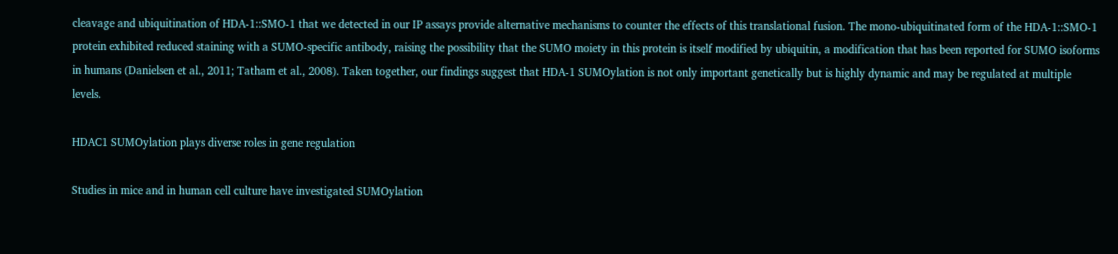cleavage and ubiquitination of HDA-1::SMO-1 that we detected in our IP assays provide alternative mechanisms to counter the effects of this translational fusion. The mono-ubiquitinated form of the HDA-1::SMO-1 protein exhibited reduced staining with a SUMO-specific antibody, raising the possibility that the SUMO moiety in this protein is itself modified by ubiquitin, a modification that has been reported for SUMO isoforms in humans (Danielsen et al., 2011; Tatham et al., 2008). Taken together, our findings suggest that HDA-1 SUMOylation is not only important genetically but is highly dynamic and may be regulated at multiple levels.

HDAC1 SUMOylation plays diverse roles in gene regulation

Studies in mice and in human cell culture have investigated SUMOylation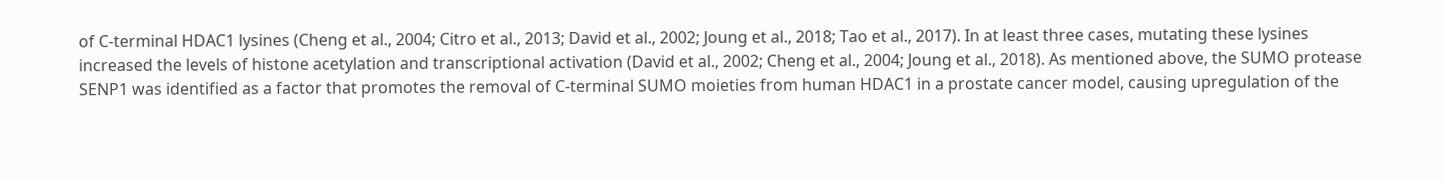of C-terminal HDAC1 lysines (Cheng et al., 2004; Citro et al., 2013; David et al., 2002; Joung et al., 2018; Tao et al., 2017). In at least three cases, mutating these lysines increased the levels of histone acetylation and transcriptional activation (David et al., 2002; Cheng et al., 2004; Joung et al., 2018). As mentioned above, the SUMO protease SENP1 was identified as a factor that promotes the removal of C-terminal SUMO moieties from human HDAC1 in a prostate cancer model, causing upregulation of the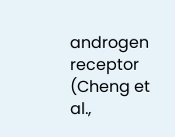androgen receptor (Cheng et al.,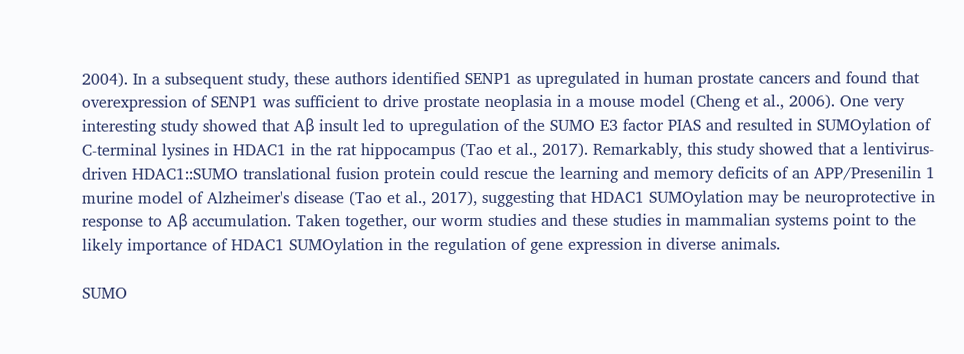2004). In a subsequent study, these authors identified SENP1 as upregulated in human prostate cancers and found that overexpression of SENP1 was sufficient to drive prostate neoplasia in a mouse model (Cheng et al., 2006). One very interesting study showed that Aβ insult led to upregulation of the SUMO E3 factor PIAS and resulted in SUMOylation of C-terminal lysines in HDAC1 in the rat hippocampus (Tao et al., 2017). Remarkably, this study showed that a lentivirus-driven HDAC1::SUMO translational fusion protein could rescue the learning and memory deficits of an APP/Presenilin 1 murine model of Alzheimer's disease (Tao et al., 2017), suggesting that HDAC1 SUMOylation may be neuroprotective in response to Aβ accumulation. Taken together, our worm studies and these studies in mammalian systems point to the likely importance of HDAC1 SUMOylation in the regulation of gene expression in diverse animals.

SUMO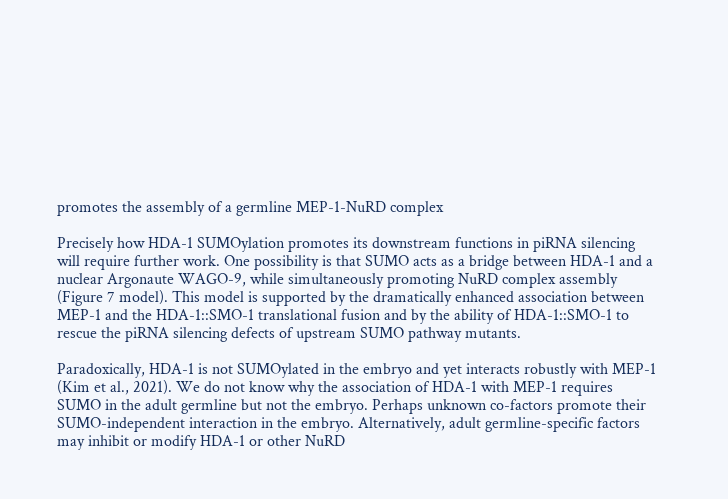promotes the assembly of a germline MEP-1-NuRD complex

Precisely how HDA-1 SUMOylation promotes its downstream functions in piRNA silencing will require further work. One possibility is that SUMO acts as a bridge between HDA-1 and a nuclear Argonaute WAGO-9, while simultaneously promoting NuRD complex assembly (Figure 7 model). This model is supported by the dramatically enhanced association between MEP-1 and the HDA-1::SMO-1 translational fusion and by the ability of HDA-1::SMO-1 to rescue the piRNA silencing defects of upstream SUMO pathway mutants.

Paradoxically, HDA-1 is not SUMOylated in the embryo and yet interacts robustly with MEP-1 (Kim et al., 2021). We do not know why the association of HDA-1 with MEP-1 requires SUMO in the adult germline but not the embryo. Perhaps unknown co-factors promote their SUMO-independent interaction in the embryo. Alternatively, adult germline-specific factors may inhibit or modify HDA-1 or other NuRD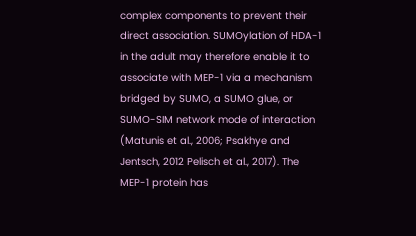complex components to prevent their direct association. SUMOylation of HDA-1 in the adult may therefore enable it to associate with MEP-1 via a mechanism bridged by SUMO, a SUMO glue, or SUMO-SIM network mode of interaction (Matunis et al., 2006; Psakhye and Jentsch, 2012 Pelisch et al., 2017). The MEP-1 protein has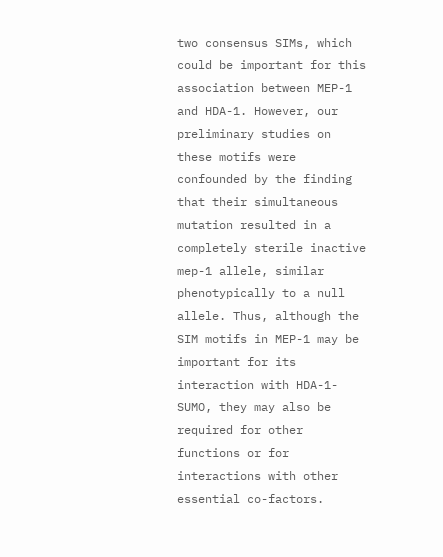two consensus SIMs, which could be important for this association between MEP-1 and HDA-1. However, our preliminary studies on these motifs were confounded by the finding that their simultaneous mutation resulted in a completely sterile inactive mep-1 allele, similar phenotypically to a null allele. Thus, although the SIM motifs in MEP-1 may be important for its interaction with HDA-1-SUMO, they may also be required for other functions or for interactions with other essential co-factors.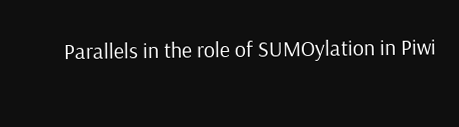Parallels in the role of SUMOylation in Piwi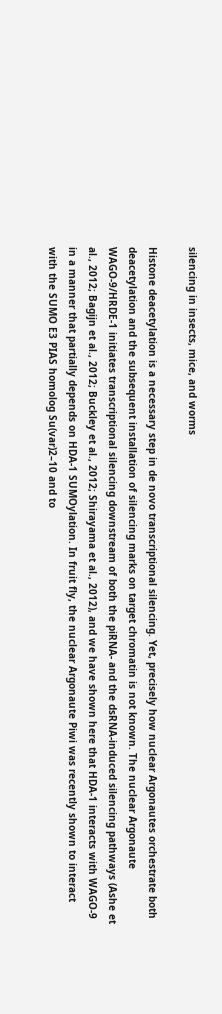silencing in insects, mice, and worms

Histone deacetylation is a necessary step in de novo transcriptional silencing. Yet, precisely how nuclear Argonautes orchestrate both deacetylation and the subsequent installation of silencing marks on target chromatin is not known. The nuclear Argonaute WAGO-9/HRDE-1 initiates transcriptional silencing downstream of both the piRNA- and the dsRNA-induced silencing pathways (Ashe et al., 2012; Bagijn et al., 2012; Buckley et al., 2012; Shirayama et al., 2012), and we have shown here that HDA-1 interacts with WAGO-9 in a manner that partially depends on HDA-1 SUMOylation. In fruit fly, the nuclear Argonaute Piwi was recently shown to interact with the SUMO E3 PIAS homolog Su(var)2–10 and to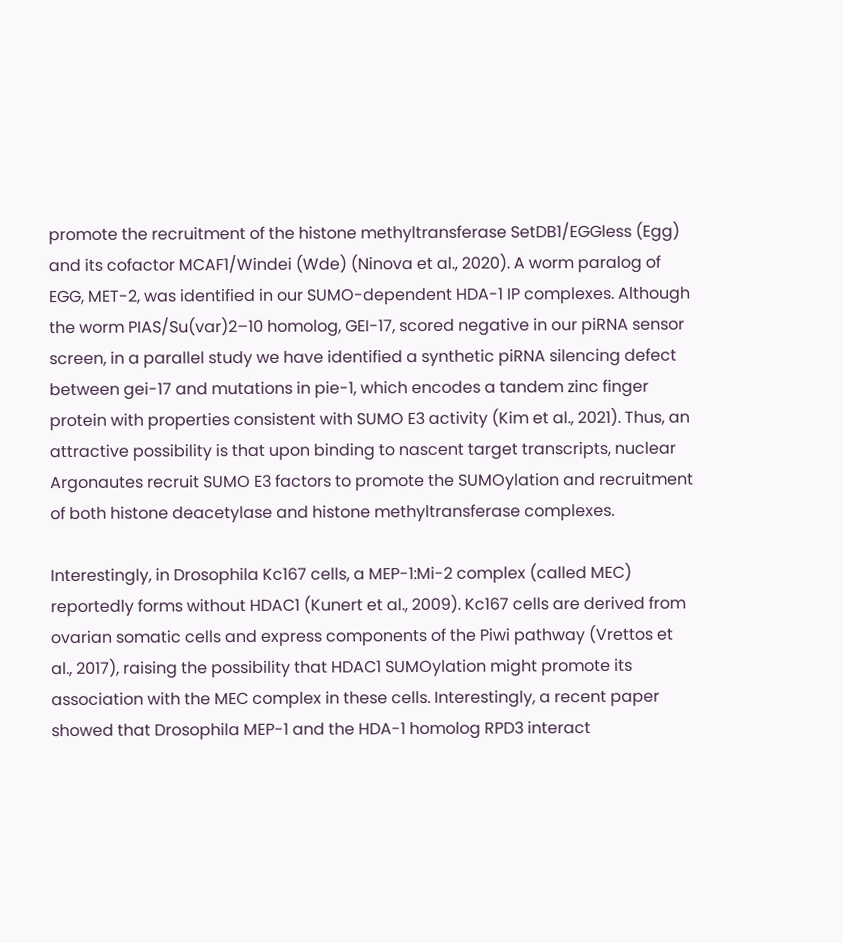promote the recruitment of the histone methyltransferase SetDB1/EGGless (Egg) and its cofactor MCAF1/Windei (Wde) (Ninova et al., 2020). A worm paralog of EGG, MET-2, was identified in our SUMO-dependent HDA-1 IP complexes. Although the worm PIAS/Su(var)2–10 homolog, GEI-17, scored negative in our piRNA sensor screen, in a parallel study we have identified a synthetic piRNA silencing defect between gei-17 and mutations in pie-1, which encodes a tandem zinc finger protein with properties consistent with SUMO E3 activity (Kim et al., 2021). Thus, an attractive possibility is that upon binding to nascent target transcripts, nuclear Argonautes recruit SUMO E3 factors to promote the SUMOylation and recruitment of both histone deacetylase and histone methyltransferase complexes.

Interestingly, in Drosophila Kc167 cells, a MEP-1:Mi-2 complex (called MEC) reportedly forms without HDAC1 (Kunert et al., 2009). Kc167 cells are derived from ovarian somatic cells and express components of the Piwi pathway (Vrettos et al., 2017), raising the possibility that HDAC1 SUMOylation might promote its association with the MEC complex in these cells. Interestingly, a recent paper showed that Drosophila MEP-1 and the HDA-1 homolog RPD3 interact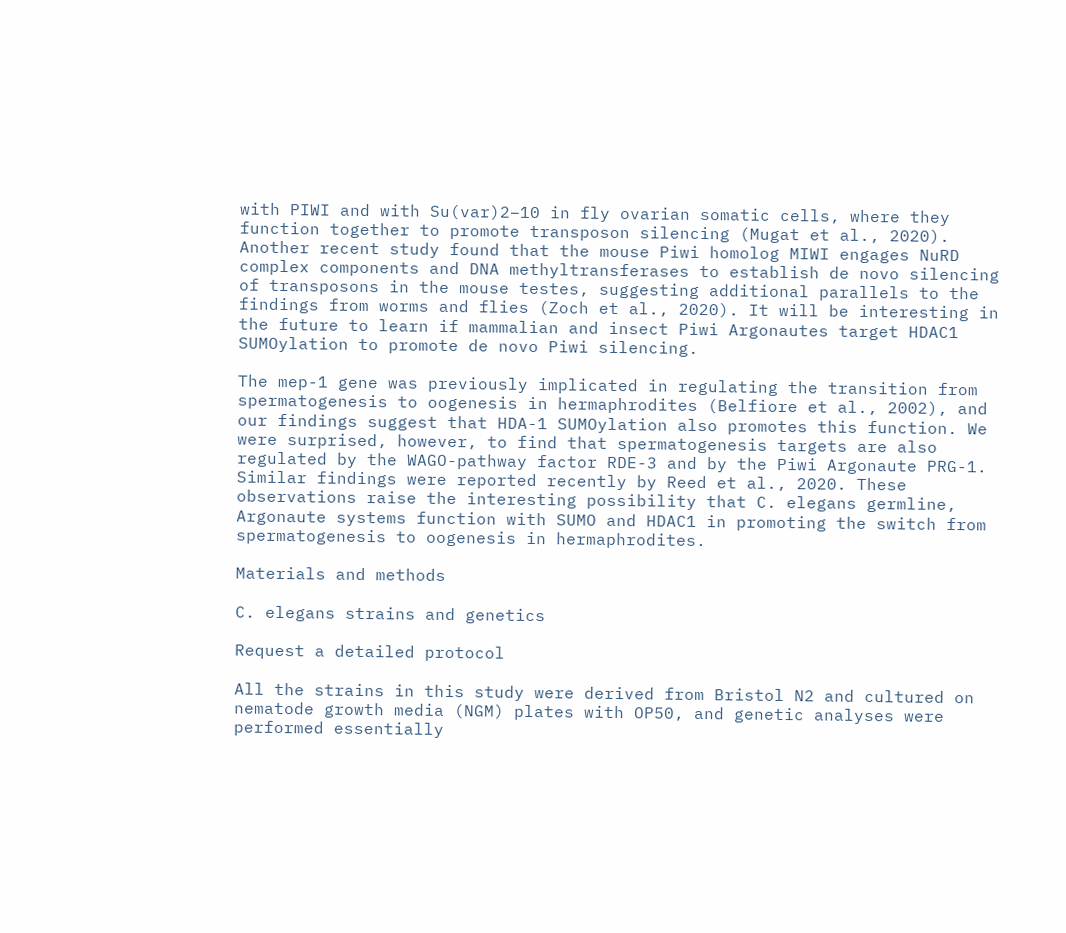with PIWI and with Su(var)2–10 in fly ovarian somatic cells, where they function together to promote transposon silencing (Mugat et al., 2020). Another recent study found that the mouse Piwi homolog MIWI engages NuRD complex components and DNA methyltransferases to establish de novo silencing of transposons in the mouse testes, suggesting additional parallels to the findings from worms and flies (Zoch et al., 2020). It will be interesting in the future to learn if mammalian and insect Piwi Argonautes target HDAC1 SUMOylation to promote de novo Piwi silencing.

The mep-1 gene was previously implicated in regulating the transition from spermatogenesis to oogenesis in hermaphrodites (Belfiore et al., 2002), and our findings suggest that HDA-1 SUMOylation also promotes this function. We were surprised, however, to find that spermatogenesis targets are also regulated by the WAGO-pathway factor RDE-3 and by the Piwi Argonaute PRG-1. Similar findings were reported recently by Reed et al., 2020. These observations raise the interesting possibility that C. elegans germline, Argonaute systems function with SUMO and HDAC1 in promoting the switch from spermatogenesis to oogenesis in hermaphrodites.

Materials and methods

C. elegans strains and genetics

Request a detailed protocol

All the strains in this study were derived from Bristol N2 and cultured on nematode growth media (NGM) plates with OP50, and genetic analyses were performed essentially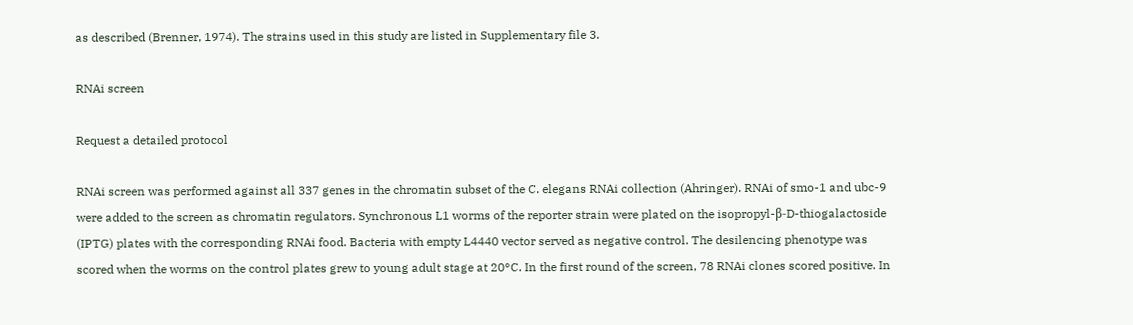as described (Brenner, 1974). The strains used in this study are listed in Supplementary file 3.

RNAi screen

Request a detailed protocol

RNAi screen was performed against all 337 genes in the chromatin subset of the C. elegans RNAi collection (Ahringer). RNAi of smo-1 and ubc-9 were added to the screen as chromatin regulators. Synchronous L1 worms of the reporter strain were plated on the isopropyl-β-D-thiogalactoside (IPTG) plates with the corresponding RNAi food. Bacteria with empty L4440 vector served as negative control. The desilencing phenotype was scored when the worms on the control plates grew to young adult stage at 20°C. In the first round of the screen, 78 RNAi clones scored positive. In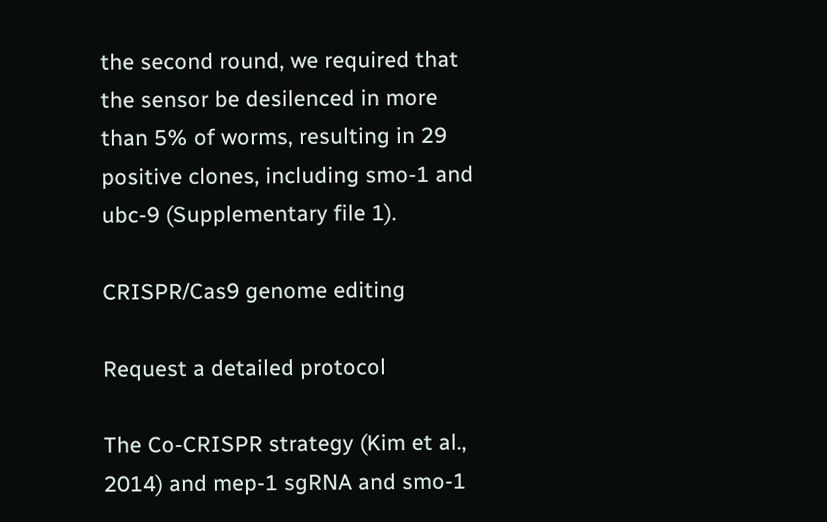the second round, we required that the sensor be desilenced in more than 5% of worms, resulting in 29 positive clones, including smo-1 and ubc-9 (Supplementary file 1).

CRISPR/Cas9 genome editing

Request a detailed protocol

The Co-CRISPR strategy (Kim et al., 2014) and mep-1 sgRNA and smo-1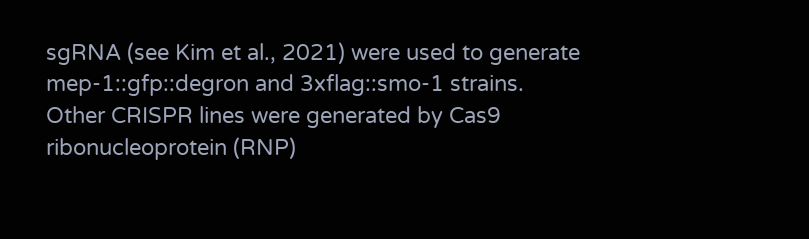sgRNA (see Kim et al., 2021) were used to generate mep-1::gfp::degron and 3xflag::smo-1 strains. Other CRISPR lines were generated by Cas9 ribonucleoprotein (RNP)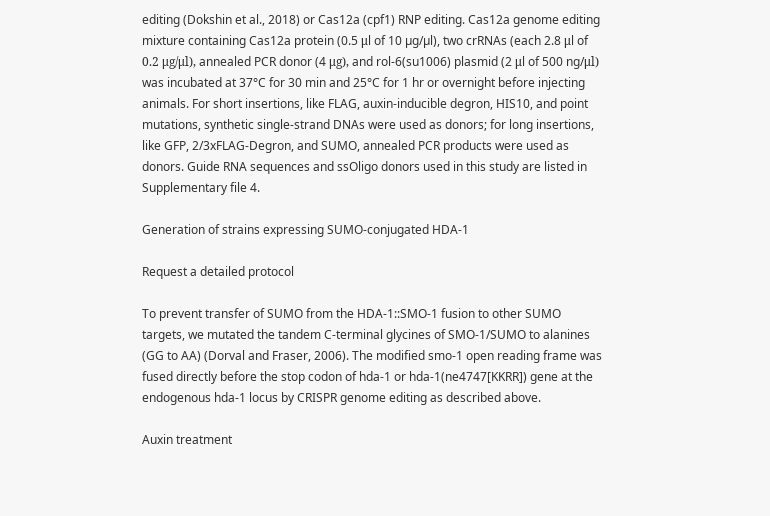editing (Dokshin et al., 2018) or Cas12a (cpf1) RNP editing. Cas12a genome editing mixture containing Cas12a protein (0.5 μl of 10 µg/µl), two crRNAs (each 2.8 μl of 0.2 μg/μl), annealed PCR donor (4 μg), and rol-6(su1006) plasmid (2 μl of 500 ng/μl) was incubated at 37°C for 30 min and 25°C for 1 hr or overnight before injecting animals. For short insertions, like FLAG, auxin-inducible degron, HIS10, and point mutations, synthetic single-strand DNAs were used as donors; for long insertions, like GFP, 2/3xFLAG-Degron, and SUMO, annealed PCR products were used as donors. Guide RNA sequences and ssOligo donors used in this study are listed in Supplementary file 4.

Generation of strains expressing SUMO-conjugated HDA-1

Request a detailed protocol

To prevent transfer of SUMO from the HDA-1::SMO-1 fusion to other SUMO targets, we mutated the tandem C-terminal glycines of SMO-1/SUMO to alanines (GG to AA) (Dorval and Fraser, 2006). The modified smo-1 open reading frame was fused directly before the stop codon of hda-1 or hda-1(ne4747[KKRR]) gene at the endogenous hda-1 locus by CRISPR genome editing as described above.

Auxin treatment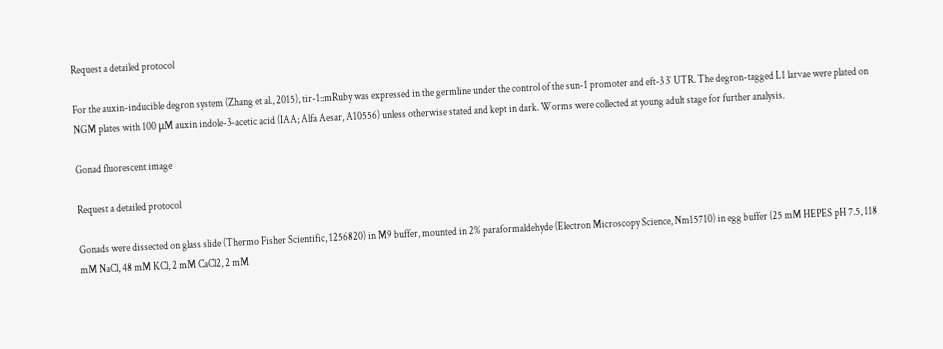Request a detailed protocol

For the auxin-inducible degron system (Zhang et al., 2015), tir-1::mRuby was expressed in the germline under the control of the sun-1 promoter and eft-3 3′ UTR. The degron-tagged L1 larvae were plated on NGM plates with 100 μM auxin indole-3-acetic acid (IAA; Alfa Aesar, A10556) unless otherwise stated and kept in dark. Worms were collected at young adult stage for further analysis.

Gonad fluorescent image

Request a detailed protocol

Gonads were dissected on glass slide (Thermo Fisher Scientific, 1256820) in M9 buffer, mounted in 2% paraformaldehyde (Electron Microscopy Science, Nm15710) in egg buffer (25 mM HEPES pH 7.5, 118 mM NaCl, 48 mM KCl, 2 mM CaCl2, 2 mM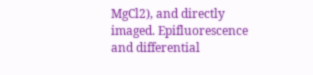MgCl2), and directly imaged. Epifluorescence and differential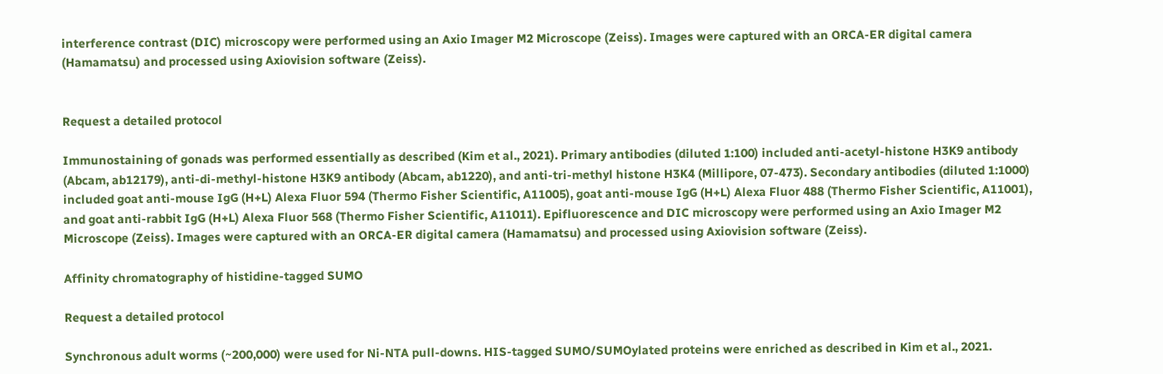interference contrast (DIC) microscopy were performed using an Axio Imager M2 Microscope (Zeiss). Images were captured with an ORCA-ER digital camera (Hamamatsu) and processed using Axiovision software (Zeiss).


Request a detailed protocol

Immunostaining of gonads was performed essentially as described (Kim et al., 2021). Primary antibodies (diluted 1:100) included anti-acetyl-histone H3K9 antibody (Abcam, ab12179), anti-di-methyl-histone H3K9 antibody (Abcam, ab1220), and anti-tri-methyl histone H3K4 (Millipore, 07-473). Secondary antibodies (diluted 1:1000) included goat anti-mouse IgG (H+L) Alexa Fluor 594 (Thermo Fisher Scientific, A11005), goat anti-mouse IgG (H+L) Alexa Fluor 488 (Thermo Fisher Scientific, A11001), and goat anti-rabbit IgG (H+L) Alexa Fluor 568 (Thermo Fisher Scientific, A11011). Epifluorescence and DIC microscopy were performed using an Axio Imager M2 Microscope (Zeiss). Images were captured with an ORCA-ER digital camera (Hamamatsu) and processed using Axiovision software (Zeiss).

Affinity chromatography of histidine-tagged SUMO

Request a detailed protocol

Synchronous adult worms (~200,000) were used for Ni-NTA pull-downs. HIS-tagged SUMO/SUMOylated proteins were enriched as described in Kim et al., 2021.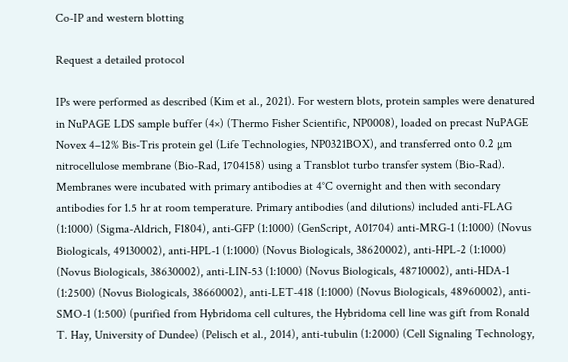Co-IP and western blotting

Request a detailed protocol

IPs were performed as described (Kim et al., 2021). For western blots, protein samples were denatured in NuPAGE LDS sample buffer (4×) (Thermo Fisher Scientific, NP0008), loaded on precast NuPAGE Novex 4–12% Bis-Tris protein gel (Life Technologies, NP0321BOX), and transferred onto 0.2 µm nitrocellulose membrane (Bio-Rad, 1704158) using a Transblot turbo transfer system (Bio-Rad). Membranes were incubated with primary antibodies at 4°C overnight and then with secondary antibodies for 1.5 hr at room temperature. Primary antibodies (and dilutions) included anti-FLAG (1:1000) (Sigma-Aldrich, F1804), anti-GFP (1:1000) (GenScript, A01704) anti-MRG-1 (1:1000) (Novus Biologicals, 49130002), anti-HPL-1 (1:1000) (Novus Biologicals, 38620002), anti-HPL-2 (1:1000) (Novus Biologicals, 38630002), anti-LIN-53 (1:1000) (Novus Biologicals, 48710002), anti-HDA-1 (1:2500) (Novus Biologicals, 38660002), anti-LET-418 (1:1000) (Novus Biologicals, 48960002), anti-SMO-1 (1:500) (purified from Hybridoma cell cultures, the Hybridoma cell line was gift from Ronald T. Hay, University of Dundee) (Pelisch et al., 2014), anti-tubulin (1:2000) (Cell Signaling Technology,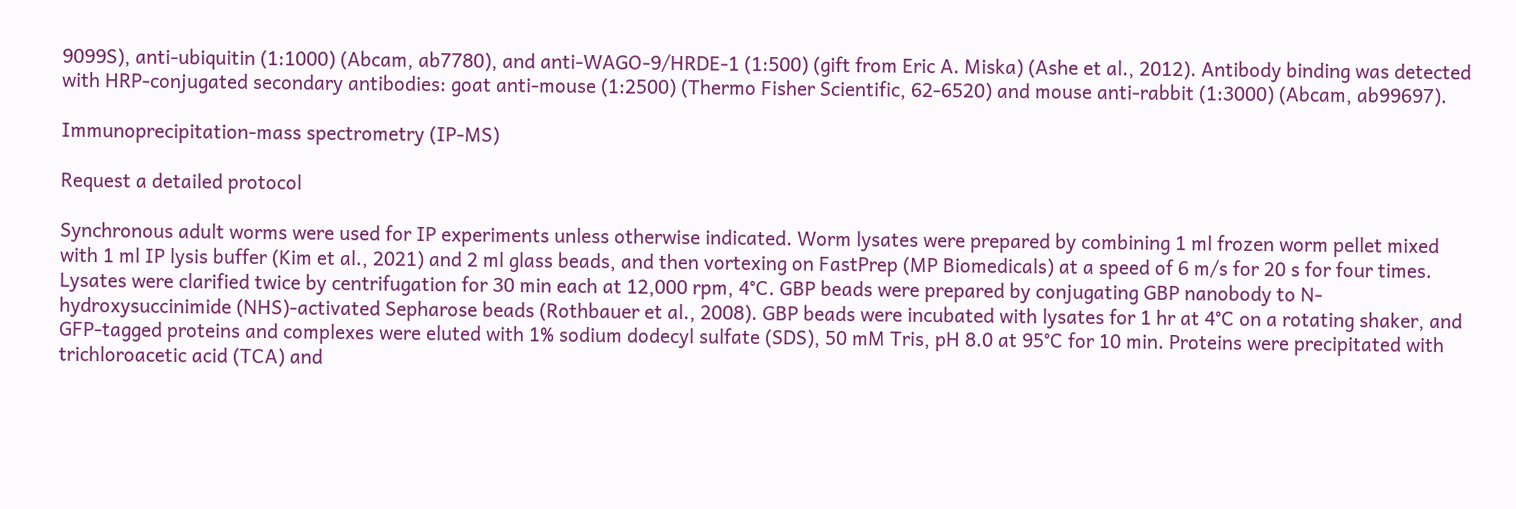9099S), anti-ubiquitin (1:1000) (Abcam, ab7780), and anti-WAGO-9/HRDE-1 (1:500) (gift from Eric A. Miska) (Ashe et al., 2012). Antibody binding was detected with HRP-conjugated secondary antibodies: goat anti-mouse (1:2500) (Thermo Fisher Scientific, 62-6520) and mouse anti-rabbit (1:3000) (Abcam, ab99697).

Immunoprecipitation-mass spectrometry (IP-MS)

Request a detailed protocol

Synchronous adult worms were used for IP experiments unless otherwise indicated. Worm lysates were prepared by combining 1 ml frozen worm pellet mixed with 1 ml IP lysis buffer (Kim et al., 2021) and 2 ml glass beads, and then vortexing on FastPrep (MP Biomedicals) at a speed of 6 m/s for 20 s for four times. Lysates were clarified twice by centrifugation for 30 min each at 12,000 rpm, 4°C. GBP beads were prepared by conjugating GBP nanobody to N-hydroxysuccinimide (NHS)-activated Sepharose beads (Rothbauer et al., 2008). GBP beads were incubated with lysates for 1 hr at 4°C on a rotating shaker, and GFP-tagged proteins and complexes were eluted with 1% sodium dodecyl sulfate (SDS), 50 mM Tris, pH 8.0 at 95°C for 10 min. Proteins were precipitated with trichloroacetic acid (TCA) and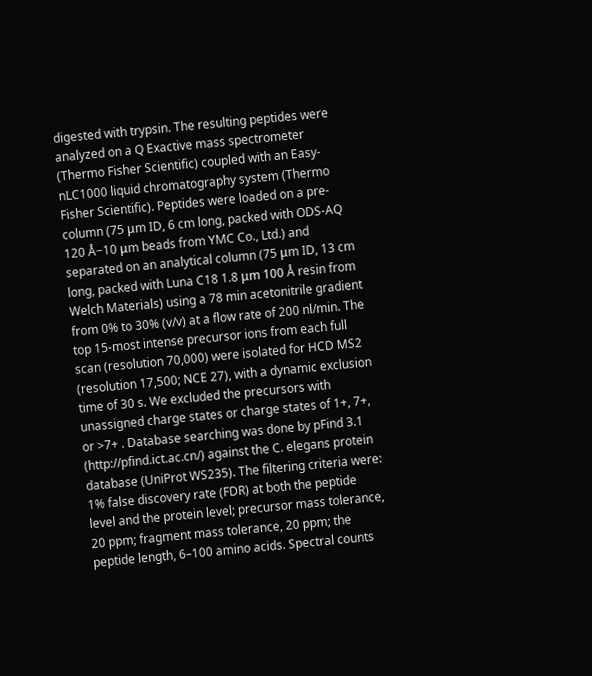digested with trypsin. The resulting peptides were analyzed on a Q Exactive mass spectrometer (Thermo Fisher Scientific) coupled with an Easy-nLC1000 liquid chromatography system (Thermo Fisher Scientific). Peptides were loaded on a pre-column (75 μm ID, 6 cm long, packed with ODS-AQ 120 Å−10 μm beads from YMC Co., Ltd.) and separated on an analytical column (75 μm ID, 13 cm long, packed with Luna C18 1.8 μm 100 Å resin from Welch Materials) using a 78 min acetonitrile gradient from 0% to 30% (v/v) at a flow rate of 200 nl/min. The top 15-most intense precursor ions from each full scan (resolution 70,000) were isolated for HCD MS2 (resolution 17,500; NCE 27), with a dynamic exclusion time of 30 s. We excluded the precursors with unassigned charge states or charge states of 1+, 7+, or >7+ . Database searching was done by pFind 3.1 (http://pfind.ict.ac.cn/) against the C. elegans protein database (UniProt WS235). The filtering criteria were: 1% false discovery rate (FDR) at both the peptide level and the protein level; precursor mass tolerance, 20 ppm; fragment mass tolerance, 20 ppm; the peptide length, 6–100 amino acids. Spectral counts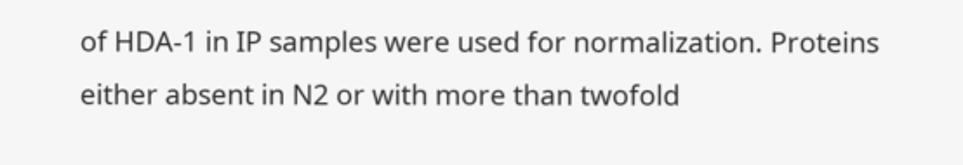of HDA-1 in IP samples were used for normalization. Proteins either absent in N2 or with more than twofold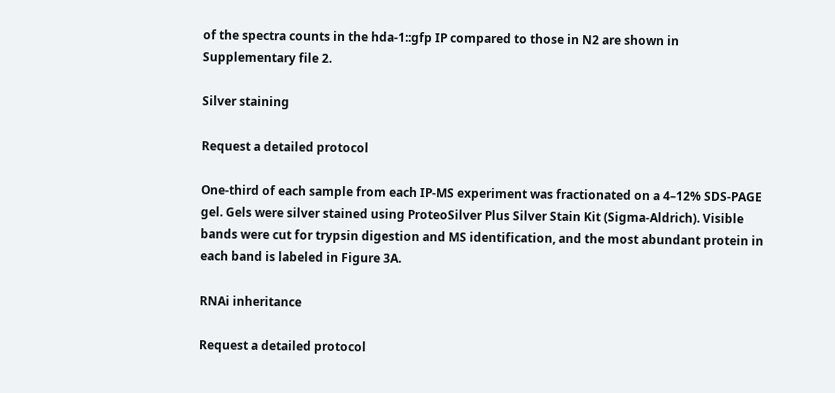of the spectra counts in the hda-1::gfp IP compared to those in N2 are shown in Supplementary file 2.

Silver staining

Request a detailed protocol

One-third of each sample from each IP-MS experiment was fractionated on a 4–12% SDS-PAGE gel. Gels were silver stained using ProteoSilver Plus Silver Stain Kit (Sigma-Aldrich). Visible bands were cut for trypsin digestion and MS identification, and the most abundant protein in each band is labeled in Figure 3A.

RNAi inheritance

Request a detailed protocol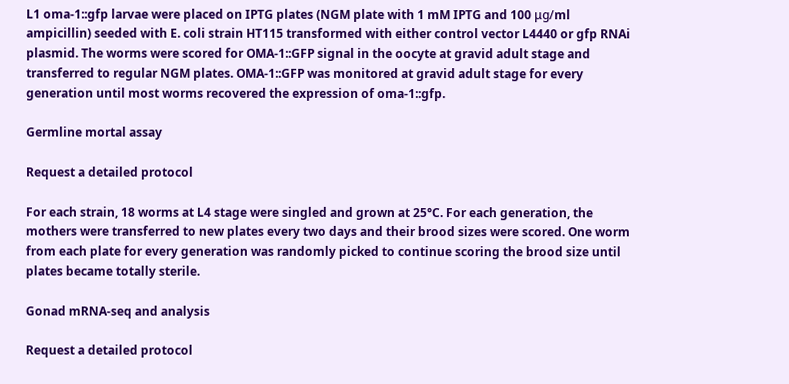L1 oma-1::gfp larvae were placed on IPTG plates (NGM plate with 1 mM IPTG and 100 μg/ml ampicillin) seeded with E. coli strain HT115 transformed with either control vector L4440 or gfp RNAi plasmid. The worms were scored for OMA-1::GFP signal in the oocyte at gravid adult stage and transferred to regular NGM plates. OMA-1::GFP was monitored at gravid adult stage for every generation until most worms recovered the expression of oma-1::gfp.

Germline mortal assay

Request a detailed protocol

For each strain, 18 worms at L4 stage were singled and grown at 25°C. For each generation, the mothers were transferred to new plates every two days and their brood sizes were scored. One worm from each plate for every generation was randomly picked to continue scoring the brood size until plates became totally sterile.

Gonad mRNA-seq and analysis

Request a detailed protocol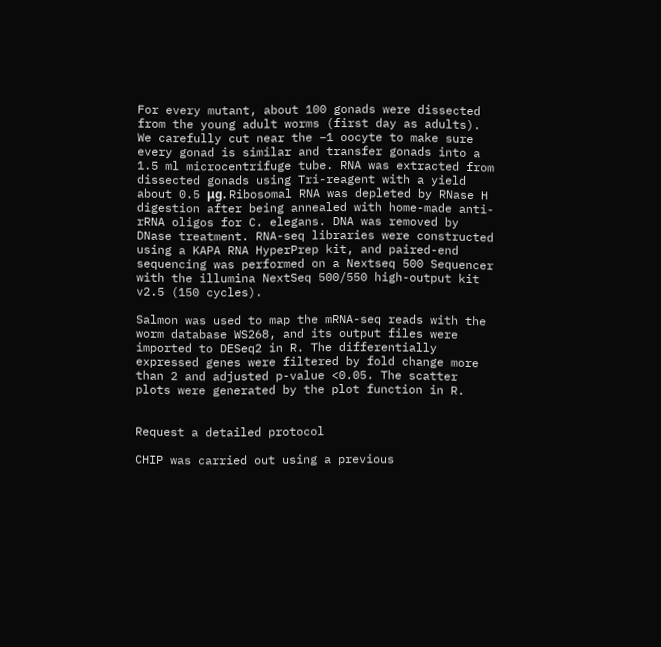For every mutant, about 100 gonads were dissected from the young adult worms (first day as adults). We carefully cut near the −1 oocyte to make sure every gonad is similar and transfer gonads into a 1.5 ml microcentrifuge tube. RNA was extracted from dissected gonads using Tri-reagent with a yield about 0.5 μg. Ribosomal RNA was depleted by RNase H digestion after being annealed with home-made anti-rRNA oligos for C. elegans. DNA was removed by DNase treatment. RNA-seq libraries were constructed using a KAPA RNA HyperPrep kit, and paired-end sequencing was performed on a Nextseq 500 Sequencer with the illumina NextSeq 500/550 high-output kit v2.5 (150 cycles).

Salmon was used to map the mRNA-seq reads with the worm database WS268, and its output files were imported to DESeq2 in R. The differentially expressed genes were filtered by fold change more than 2 and adjusted p-value <0.05. The scatter plots were generated by the plot function in R.


Request a detailed protocol

CHIP was carried out using a previous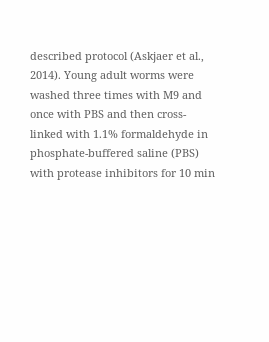described protocol (Askjaer et al., 2014). Young adult worms were washed three times with M9 and once with PBS and then cross-linked with 1.1% formaldehyde in phosphate-buffered saline (PBS) with protease inhibitors for 10 min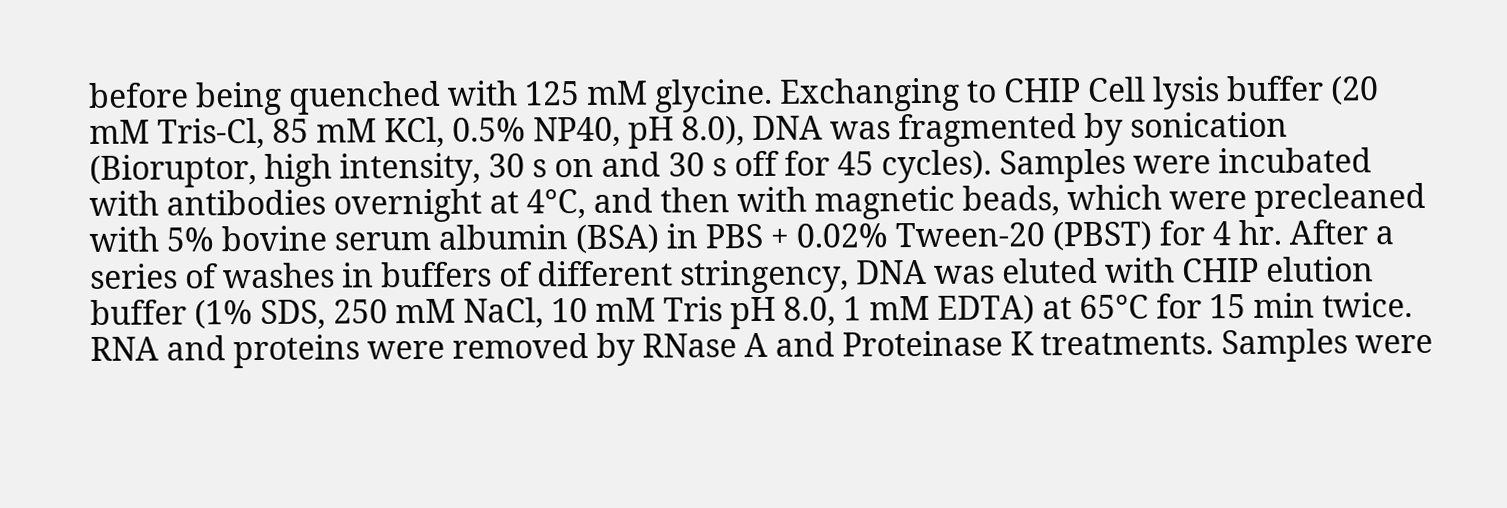before being quenched with 125 mM glycine. Exchanging to CHIP Cell lysis buffer (20 mM Tris-Cl, 85 mM KCl, 0.5% NP40, pH 8.0), DNA was fragmented by sonication (Bioruptor, high intensity, 30 s on and 30 s off for 45 cycles). Samples were incubated with antibodies overnight at 4°C, and then with magnetic beads, which were precleaned with 5% bovine serum albumin (BSA) in PBS + 0.02% Tween-20 (PBST) for 4 hr. After a series of washes in buffers of different stringency, DNA was eluted with CHIP elution buffer (1% SDS, 250 mM NaCl, 10 mM Tris pH 8.0, 1 mM EDTA) at 65°C for 15 min twice. RNA and proteins were removed by RNase A and Proteinase K treatments. Samples were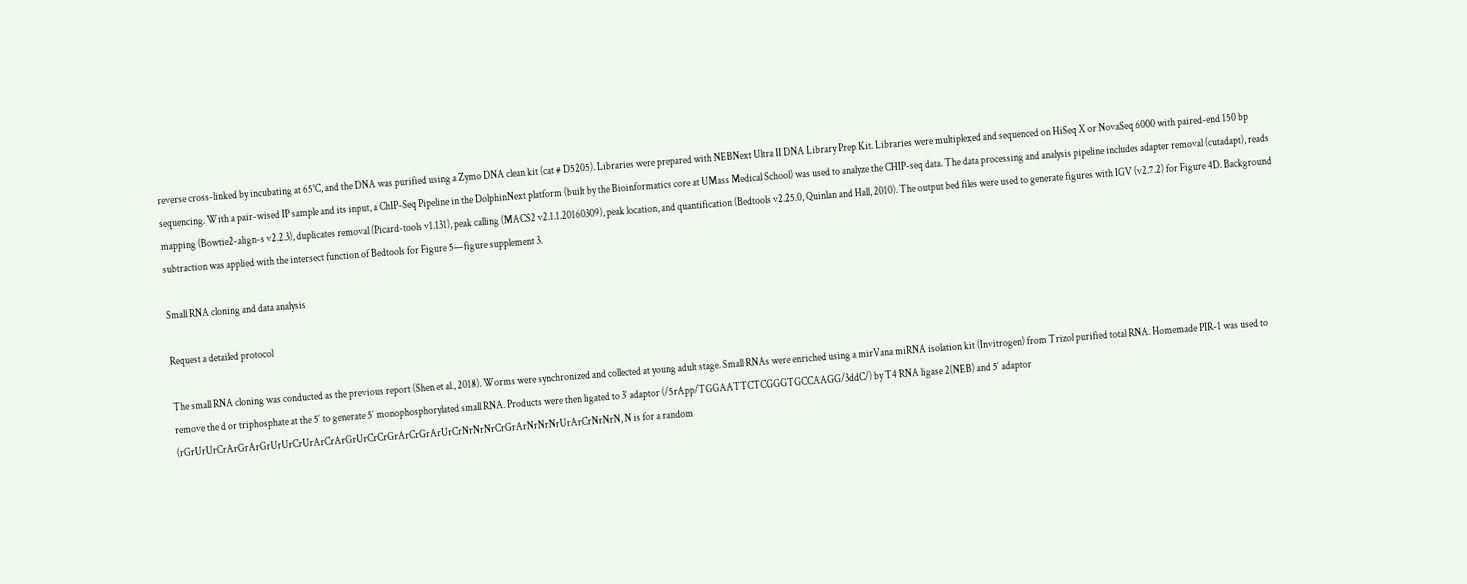reverse cross-linked by incubating at 65°C, and the DNA was purified using a Zymo DNA clean kit (cat # D5205). Libraries were prepared with NEBNext Ultra II DNA Library Prep Kit. Libraries were multiplexed and sequenced on HiSeq X or NovaSeq 6000 with paired-end 150 bp sequencing. With a pair-wised IP sample and its input, a ChIP-Seq Pipeline in the DolphinNext platform (built by the Bioinformatics core at UMass Medical School) was used to analyze the CHIP-seq data. The data processing and analysis pipeline includes adapter removal (cutadapt), reads mapping (Bowtie2-align-s v2.2.3), duplicates removal (Picard-tools v1.131), peak calling (MACS2 v2.1.1.20160309), peak location, and quantification (Bedtools v2.25.0, Quinlan and Hall, 2010). The output bed files were used to generate figures with IGV (v2.7.2) for Figure 4D. Background subtraction was applied with the intersect function of Bedtools for Figure 5—figure supplement 3.

Small RNA cloning and data analysis

Request a detailed protocol

The small RNA cloning was conducted as the previous report (Shen et al., 2018). Worms were synchronized and collected at young adult stage. Small RNAs were enriched using a mirVana miRNA isolation kit (Invitrogen) from Trizol purified total RNA. Homemade PIR-1 was used to remove the d or triphosphate at the 5′ to generate 5′ monophosphorylated small RNA. Products were then ligated to 3′ adaptor (/5rApp/TGGAATTCTCGGGTGCCAAGG/3ddC/) by T4 RNA ligase 2(NEB) and 5′ adaptor (rGrUrUrCrArGrArGrUrUrCrUrArCrArGrUrCrCrGrArCrGrArUrCrNrNrNrCrGrArNrNrNrUrArCrNrNrN, N is for a random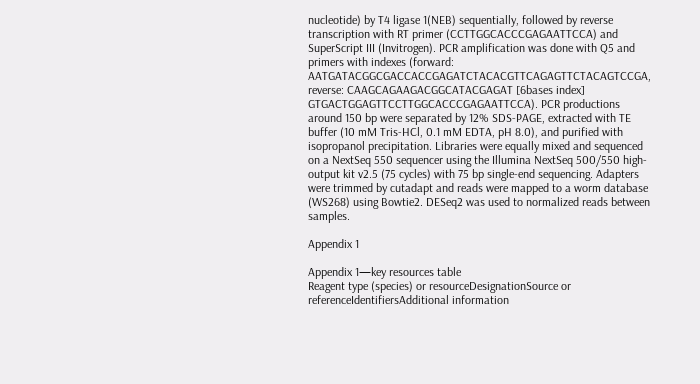nucleotide) by T4 ligase 1(NEB) sequentially, followed by reverse transcription with RT primer (CCTTGGCACCCGAGAATTCCA) and SuperScript III (Invitrogen). PCR amplification was done with Q5 and primers with indexes (forward: AATGATACGGCGACCACCGAGATCTACACGTTCAGAGTTCTACAGTCCGA, reverse: CAAGCAGAAGACGGCATACGAGAT [6bases index] GTGACTGGAGTTCCTTGGCACCCGAGAATTCCA). PCR productions around 150 bp were separated by 12% SDS-PAGE, extracted with TE buffer (10 mM Tris-HCl, 0.1 mM EDTA, pH 8.0), and purified with isopropanol precipitation. Libraries were equally mixed and sequenced on a NextSeq 550 sequencer using the Illumina NextSeq 500/550 high-output kit v2.5 (75 cycles) with 75 bp single-end sequencing. Adapters were trimmed by cutadapt and reads were mapped to a worm database (WS268) using Bowtie2. DESeq2 was used to normalized reads between samples.

Appendix 1

Appendix 1—key resources table
Reagent type (species) or resourceDesignationSource or referenceIdentifiersAdditional information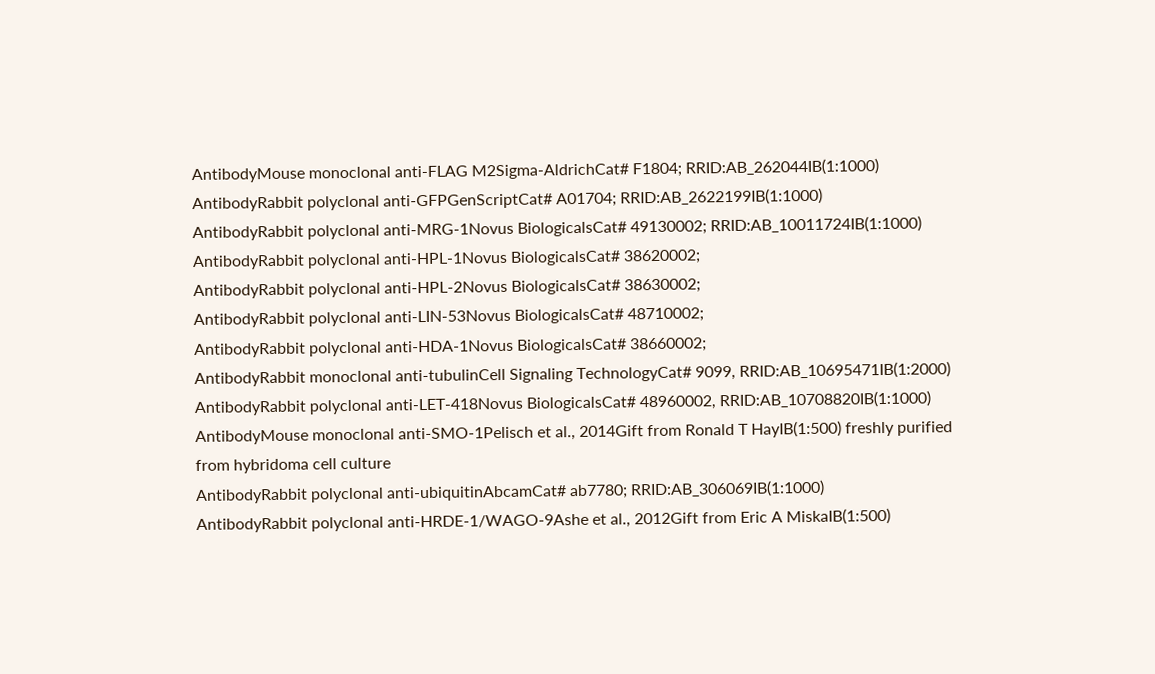AntibodyMouse monoclonal anti-FLAG M2Sigma-AldrichCat# F1804; RRID:AB_262044IB(1:1000)
AntibodyRabbit polyclonal anti-GFPGenScriptCat# A01704; RRID:AB_2622199IB(1:1000)
AntibodyRabbit polyclonal anti-MRG-1Novus BiologicalsCat# 49130002; RRID:AB_10011724IB(1:1000)
AntibodyRabbit polyclonal anti-HPL-1Novus BiologicalsCat# 38620002;
AntibodyRabbit polyclonal anti-HPL-2Novus BiologicalsCat# 38630002;
AntibodyRabbit polyclonal anti-LIN-53Novus BiologicalsCat# 48710002;
AntibodyRabbit polyclonal anti-HDA-1Novus BiologicalsCat# 38660002;
AntibodyRabbit monoclonal anti-tubulinCell Signaling TechnologyCat# 9099, RRID:AB_10695471IB(1:2000)
AntibodyRabbit polyclonal anti-LET-418Novus BiologicalsCat# 48960002, RRID:AB_10708820IB(1:1000)
AntibodyMouse monoclonal anti-SMO-1Pelisch et al., 2014Gift from Ronald T HayIB(1:500) freshly purified from hybridoma cell culture
AntibodyRabbit polyclonal anti-ubiquitinAbcamCat# ab7780; RRID:AB_306069IB(1:1000)
AntibodyRabbit polyclonal anti-HRDE-1/WAGO-9Ashe et al., 2012Gift from Eric A MiskaIB(1:500)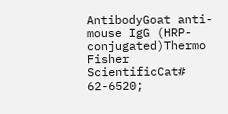AntibodyGoat anti-mouse IgG (HRP-conjugated)Thermo Fisher ScientificCat# 62-6520;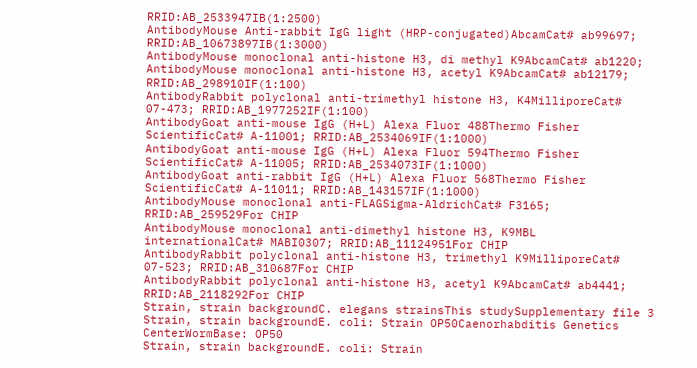RRID:AB_2533947IB(1:2500)
AntibodyMouse Anti-rabbit IgG light (HRP-conjugated)AbcamCat# ab99697; RRID:AB_10673897IB(1:3000)
AntibodyMouse monoclonal anti-histone H3, di methyl K9AbcamCat# ab1220;
AntibodyMouse monoclonal anti-histone H3, acetyl K9AbcamCat# ab12179; RRID:AB_298910IF(1:100)
AntibodyRabbit polyclonal anti-trimethyl histone H3, K4MilliporeCat# 07-473; RRID:AB_1977252IF(1:100)
AntibodyGoat anti-mouse IgG (H+L) Alexa Fluor 488Thermo Fisher ScientificCat# A-11001; RRID:AB_2534069IF(1:1000)
AntibodyGoat anti-mouse IgG (H+L) Alexa Fluor 594Thermo Fisher ScientificCat# A-11005; RRID:AB_2534073IF(1:1000)
AntibodyGoat anti-rabbit IgG (H+L) Alexa Fluor 568Thermo Fisher ScientificCat# A-11011; RRID:AB_143157IF(1:1000)
AntibodyMouse monoclonal anti-FLAGSigma-AldrichCat# F3165; RRID:AB_259529For CHIP
AntibodyMouse monoclonal anti-dimethyl histone H3, K9MBL internationalCat# MABI0307; RRID:AB_11124951For CHIP
AntibodyRabbit polyclonal anti-histone H3, trimethyl K9MilliporeCat# 07-523; RRID:AB_310687For CHIP
AntibodyRabbit polyclonal anti-histone H3, acetyl K9AbcamCat# ab4441; RRID:AB_2118292For CHIP
Strain, strain backgroundC. elegans strainsThis studySupplementary file 3
Strain, strain backgroundE. coli: Strain OP50Caenorhabditis Genetics CenterWormBase: OP50
Strain, strain backgroundE. coli: Strain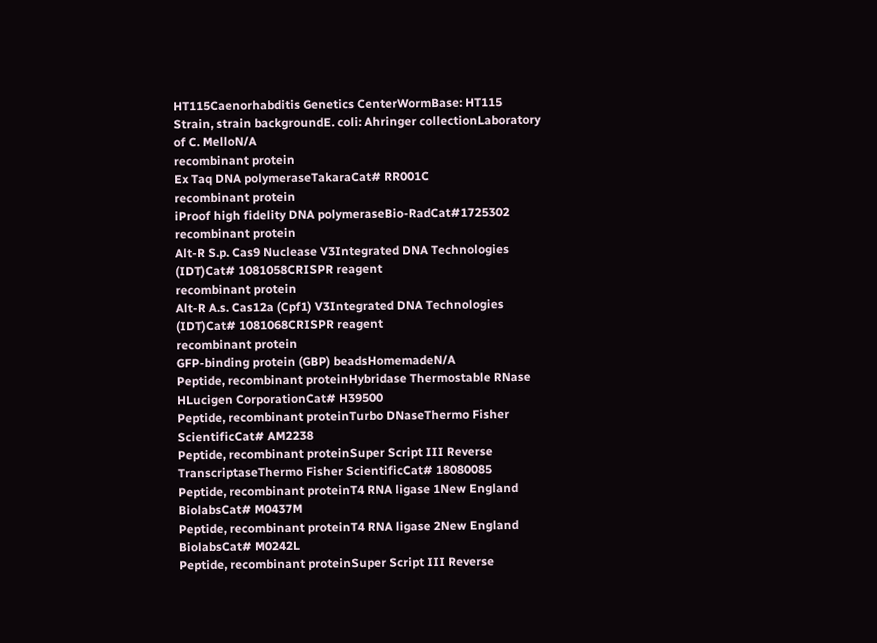HT115Caenorhabditis Genetics CenterWormBase: HT115
Strain, strain backgroundE. coli: Ahringer collectionLaboratory of C. MelloN/A
recombinant protein
Ex Taq DNA polymeraseTakaraCat# RR001C
recombinant protein
iProof high fidelity DNA polymeraseBio-RadCat#1725302
recombinant protein
Alt-R S.p. Cas9 Nuclease V3Integrated DNA Technologies (IDT)Cat# 1081058CRISPR reagent
recombinant protein
Alt-R A.s. Cas12a (Cpf1) V3Integrated DNA Technologies (IDT)Cat# 1081068CRISPR reagent
recombinant protein
GFP-binding protein (GBP) beadsHomemadeN/A
Peptide, recombinant proteinHybridase Thermostable RNase HLucigen CorporationCat# H39500
Peptide, recombinant proteinTurbo DNaseThermo Fisher ScientificCat# AM2238
Peptide, recombinant proteinSuper Script III Reverse TranscriptaseThermo Fisher ScientificCat# 18080085
Peptide, recombinant proteinT4 RNA ligase 1New England BiolabsCat# M0437M
Peptide, recombinant proteinT4 RNA ligase 2New England BiolabsCat# M0242L
Peptide, recombinant proteinSuper Script III Reverse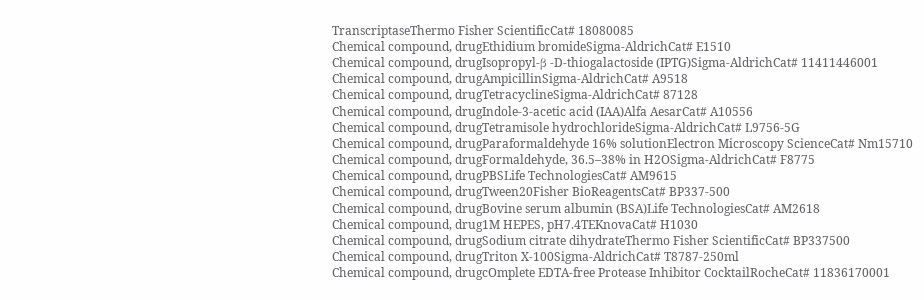TranscriptaseThermo Fisher ScientificCat# 18080085
Chemical compound, drugEthidium bromideSigma-AldrichCat# E1510
Chemical compound, drugIsopropyl-β -D-thiogalactoside (IPTG)Sigma-AldrichCat# 11411446001
Chemical compound, drugAmpicillinSigma-AldrichCat# A9518
Chemical compound, drugTetracyclineSigma-AldrichCat# 87128
Chemical compound, drugIndole-3-acetic acid (IAA)Alfa AesarCat# A10556
Chemical compound, drugTetramisole hydrochlorideSigma-AldrichCat# L9756-5G
Chemical compound, drugParaformaldehyde 16% solutionElectron Microscopy ScienceCat# Nm15710
Chemical compound, drugFormaldehyde, 36.5–38% in H2OSigma-AldrichCat# F8775
Chemical compound, drugPBSLife TechnologiesCat# AM9615
Chemical compound, drugTween20Fisher BioReagentsCat# BP337-500
Chemical compound, drugBovine serum albumin (BSA)Life TechnologiesCat# AM2618
Chemical compound, drug1M HEPES, pH7.4TEKnovaCat# H1030
Chemical compound, drugSodium citrate dihydrateThermo Fisher ScientificCat# BP337500
Chemical compound, drugTriton X-100Sigma-AldrichCat# T8787-250ml
Chemical compound, drugcOmplete EDTA-free Protease Inhibitor CocktailRocheCat# 11836170001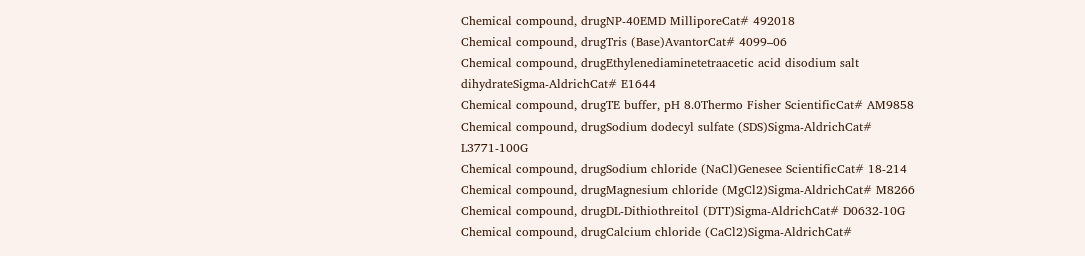Chemical compound, drugNP-40EMD MilliporeCat# 492018
Chemical compound, drugTris (Base)AvantorCat# 4099–06
Chemical compound, drugEthylenediaminetetraacetic acid disodium salt dihydrateSigma-AldrichCat# E1644
Chemical compound, drugTE buffer, pH 8.0Thermo Fisher ScientificCat# AM9858
Chemical compound, drugSodium dodecyl sulfate (SDS)Sigma-AldrichCat# L3771-100G
Chemical compound, drugSodium chloride (NaCl)Genesee ScientificCat# 18-214
Chemical compound, drugMagnesium chloride (MgCl2)Sigma-AldrichCat# M8266
Chemical compound, drugDL-Dithiothreitol (DTT)Sigma-AldrichCat# D0632-10G
Chemical compound, drugCalcium chloride (CaCl2)Sigma-AldrichCat#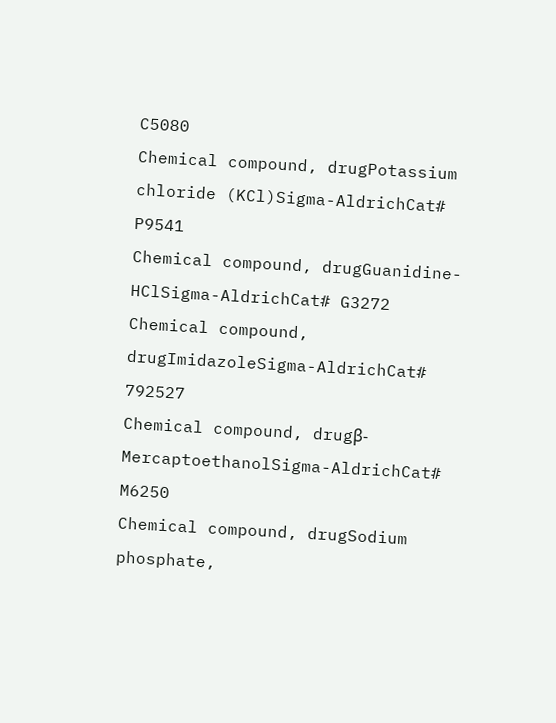C5080
Chemical compound, drugPotassium chloride (KCl)Sigma-AldrichCat# P9541
Chemical compound, drugGuanidine-HClSigma-AldrichCat# G3272
Chemical compound, drugImidazoleSigma-AldrichCat# 792527
Chemical compound, drugβ-MercaptoethanolSigma-AldrichCat# M6250
Chemical compound, drugSodium phosphate,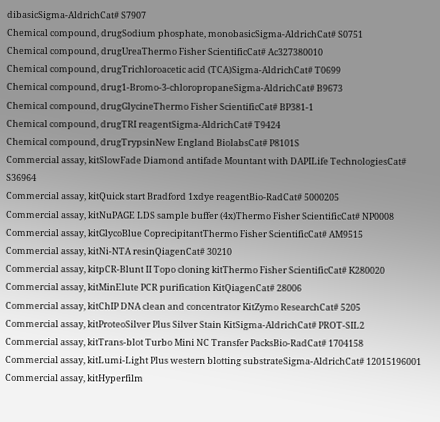dibasicSigma-AldrichCat# S7907
Chemical compound, drugSodium phosphate, monobasicSigma-AldrichCat# S0751
Chemical compound, drugUreaThermo Fisher ScientificCat# Ac327380010
Chemical compound, drugTrichloroacetic acid (TCA)Sigma-AldrichCat# T0699
Chemical compound, drug1-Bromo-3-chloropropaneSigma-AldrichCat# B9673
Chemical compound, drugGlycineThermo Fisher ScientificCat# BP381-1
Chemical compound, drugTRI reagentSigma-AldrichCat# T9424
Chemical compound, drugTrypsinNew England BiolabsCat# P8101S
Commercial assay, kitSlowFade Diamond antifade Mountant with DAPILife TechnologiesCat# S36964
Commercial assay, kitQuick start Bradford 1xdye reagentBio-RadCat# 5000205
Commercial assay, kitNuPAGE LDS sample buffer (4x)Thermo Fisher ScientificCat# NP0008
Commercial assay, kitGlycoBlue CoprecipitantThermo Fisher ScientificCat# AM9515
Commercial assay, kitNi-NTA resinQiagenCat# 30210
Commercial assay, kitpCR-Blunt II Topo cloning kitThermo Fisher ScientificCat# K280020
Commercial assay, kitMinElute PCR purification KitQiagenCat# 28006
Commercial assay, kitChIP DNA clean and concentrator KitZymo ResearchCat# 5205
Commercial assay, kitProteoSilver Plus Silver Stain KitSigma-AldrichCat# PROT-SIL2
Commercial assay, kitTrans-blot Turbo Mini NC Transfer PacksBio-RadCat# 1704158
Commercial assay, kitLumi-Light Plus western blotting substrateSigma-AldrichCat# 12015196001
Commercial assay, kitHyperfilm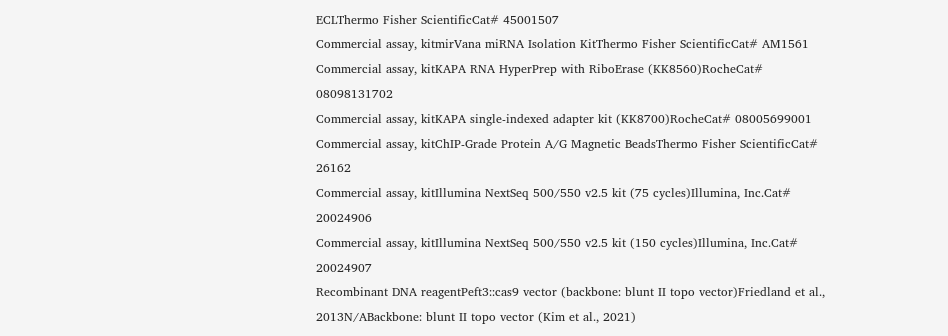ECLThermo Fisher ScientificCat# 45001507
Commercial assay, kitmirVana miRNA Isolation KitThermo Fisher ScientificCat# AM1561
Commercial assay, kitKAPA RNA HyperPrep with RiboErase (KK8560)RocheCat# 08098131702
Commercial assay, kitKAPA single-indexed adapter kit (KK8700)RocheCat# 08005699001
Commercial assay, kitChIP-Grade Protein A/G Magnetic BeadsThermo Fisher ScientificCat# 26162
Commercial assay, kitIllumina NextSeq 500/550 v2.5 kit (75 cycles)Illumina, Inc.Cat# 20024906
Commercial assay, kitIllumina NextSeq 500/550 v2.5 kit (150 cycles)Illumina, Inc.Cat# 20024907
Recombinant DNA reagentPeft3::cas9 vector (backbone: blunt II topo vector)Friedland et al., 2013N/ABackbone: blunt II topo vector (Kim et al., 2021)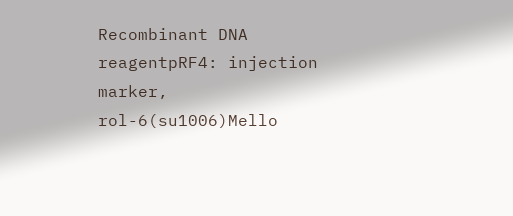Recombinant DNA reagentpRF4: injection marker, rol-6(su1006)Mello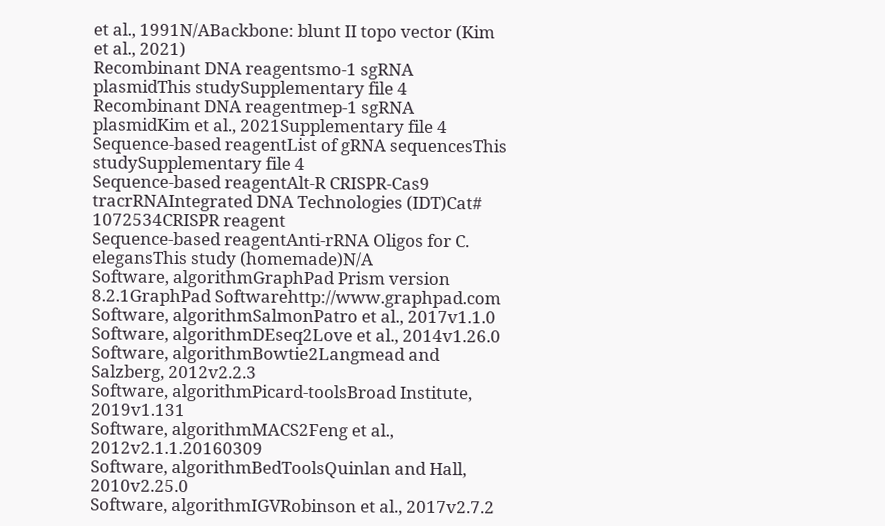et al., 1991N/ABackbone: blunt II topo vector (Kim et al., 2021)
Recombinant DNA reagentsmo-1 sgRNA plasmidThis studySupplementary file 4
Recombinant DNA reagentmep-1 sgRNA plasmidKim et al., 2021Supplementary file 4
Sequence-based reagentList of gRNA sequencesThis studySupplementary file 4
Sequence-based reagentAlt-R CRISPR-Cas9 tracrRNAIntegrated DNA Technologies (IDT)Cat# 1072534CRISPR reagent
Sequence-based reagentAnti-rRNA Oligos for C. elegansThis study (homemade)N/A
Software, algorithmGraphPad Prism version 8.2.1GraphPad Softwarehttp://www.graphpad.com
Software, algorithmSalmonPatro et al., 2017v1.1.0
Software, algorithmDEseq2Love et al., 2014v1.26.0
Software, algorithmBowtie2Langmead and Salzberg, 2012v2.2.3
Software, algorithmPicard-toolsBroad Institute, 2019v1.131
Software, algorithmMACS2Feng et al., 2012v2.1.1.20160309
Software, algorithmBedToolsQuinlan and Hall, 2010v2.25.0
Software, algorithmIGVRobinson et al., 2017v2.7.2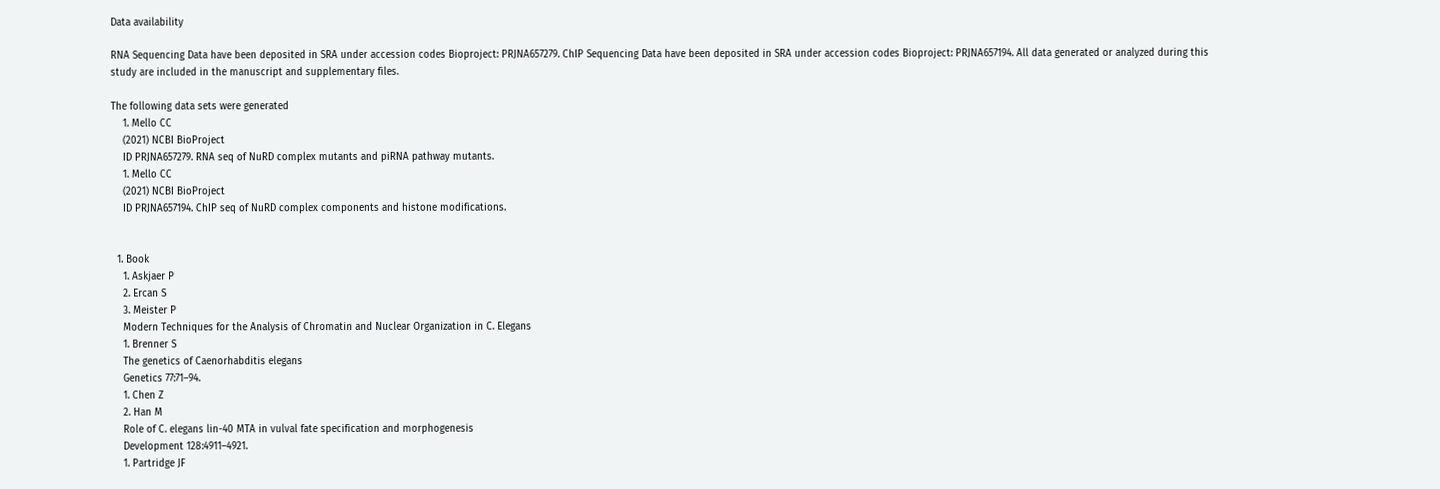Data availability

RNA Sequencing Data have been deposited in SRA under accession codes Bioproject: PRJNA657279. ChIP Sequencing Data have been deposited in SRA under accession codes Bioproject: PRJNA657194. All data generated or analyzed during this study are included in the manuscript and supplementary files.

The following data sets were generated
    1. Mello CC
    (2021) NCBI BioProject
    ID PRJNA657279. RNA seq of NuRD complex mutants and piRNA pathway mutants.
    1. Mello CC
    (2021) NCBI BioProject
    ID PRJNA657194. ChIP seq of NuRD complex components and histone modifications.


  1. Book
    1. Askjaer P
    2. Ercan S
    3. Meister P
    Modern Techniques for the Analysis of Chromatin and Nuclear Organization in C. Elegans
    1. Brenner S
    The genetics of Caenorhabditis elegans
    Genetics 77:71–94.
    1. Chen Z
    2. Han M
    Role of C. elegans lin-40 MTA in vulval fate specification and morphogenesis
    Development 128:4911–4921.
    1. Partridge JF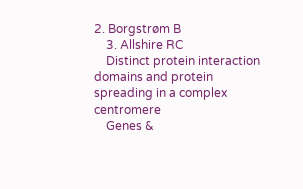2. Borgstrøm B
    3. Allshire RC
    Distinct protein interaction domains and protein spreading in a complex centromere
    Genes &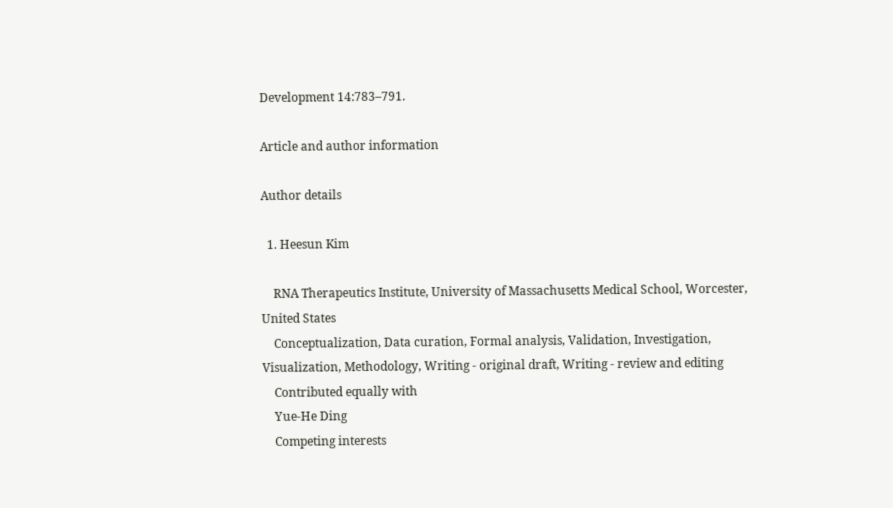Development 14:783–791.

Article and author information

Author details

  1. Heesun Kim

    RNA Therapeutics Institute, University of Massachusetts Medical School, Worcester, United States
    Conceptualization, Data curation, Formal analysis, Validation, Investigation, Visualization, Methodology, Writing - original draft, Writing - review and editing
    Contributed equally with
    Yue-He Ding
    Competing interests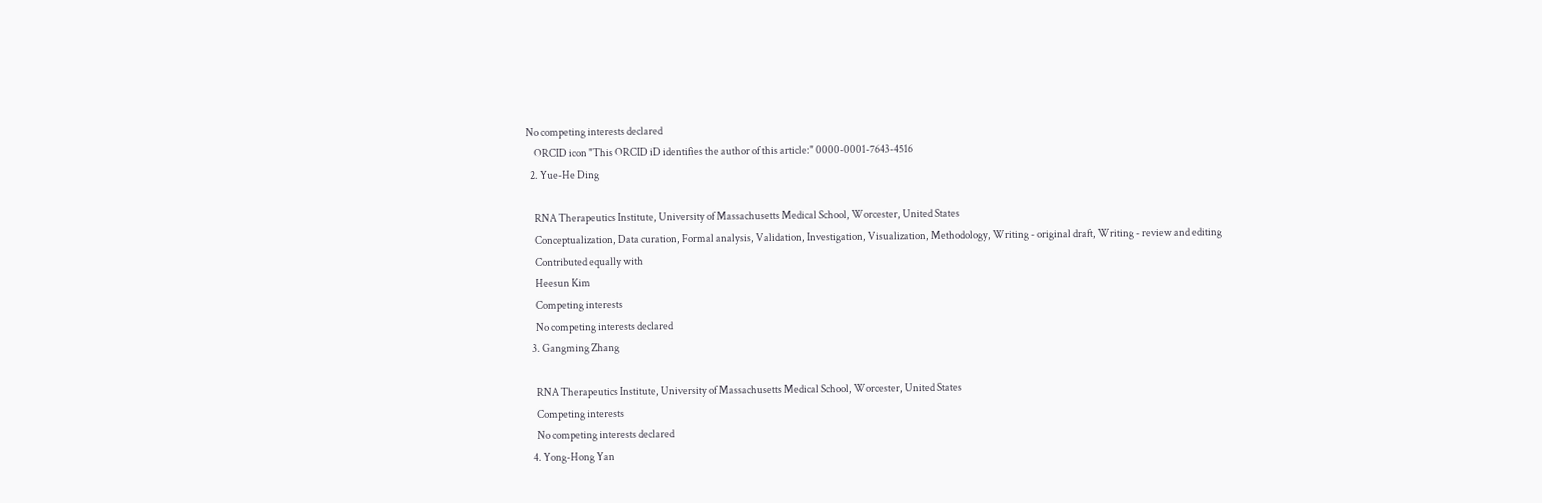No competing interests declared
    ORCID icon "This ORCID iD identifies the author of this article:" 0000-0001-7643-4516
  2. Yue-He Ding

    RNA Therapeutics Institute, University of Massachusetts Medical School, Worcester, United States
    Conceptualization, Data curation, Formal analysis, Validation, Investigation, Visualization, Methodology, Writing - original draft, Writing - review and editing
    Contributed equally with
    Heesun Kim
    Competing interests
    No competing interests declared
  3. Gangming Zhang

    RNA Therapeutics Institute, University of Massachusetts Medical School, Worcester, United States
    Competing interests
    No competing interests declared
  4. Yong-Hong Yan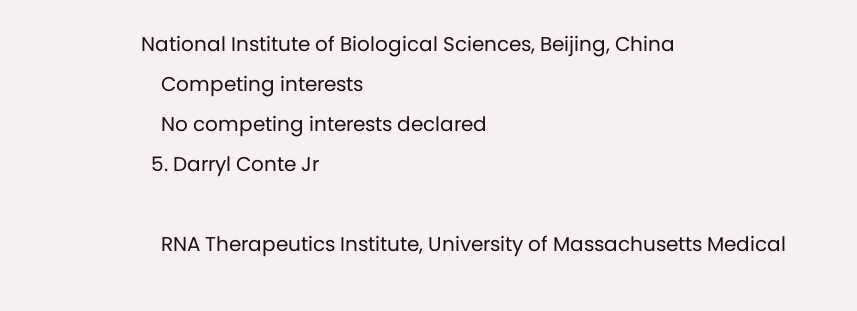National Institute of Biological Sciences, Beijing, China
    Competing interests
    No competing interests declared
  5. Darryl Conte Jr

    RNA Therapeutics Institute, University of Massachusetts Medical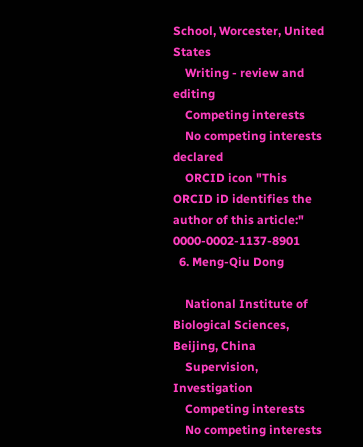School, Worcester, United States
    Writing - review and editing
    Competing interests
    No competing interests declared
    ORCID icon "This ORCID iD identifies the author of this article:" 0000-0002-1137-8901
  6. Meng-Qiu Dong

    National Institute of Biological Sciences, Beijing, China
    Supervision, Investigation
    Competing interests
    No competing interests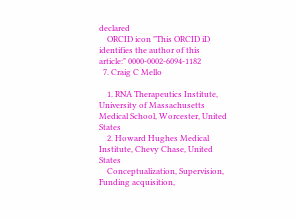declared
    ORCID icon "This ORCID iD identifies the author of this article:" 0000-0002-6094-1182
  7. Craig C Mello

    1. RNA Therapeutics Institute, University of Massachusetts Medical School, Worcester, United States
    2. Howard Hughes Medical Institute, Chevy Chase, United States
    Conceptualization, Supervision, Funding acquisition,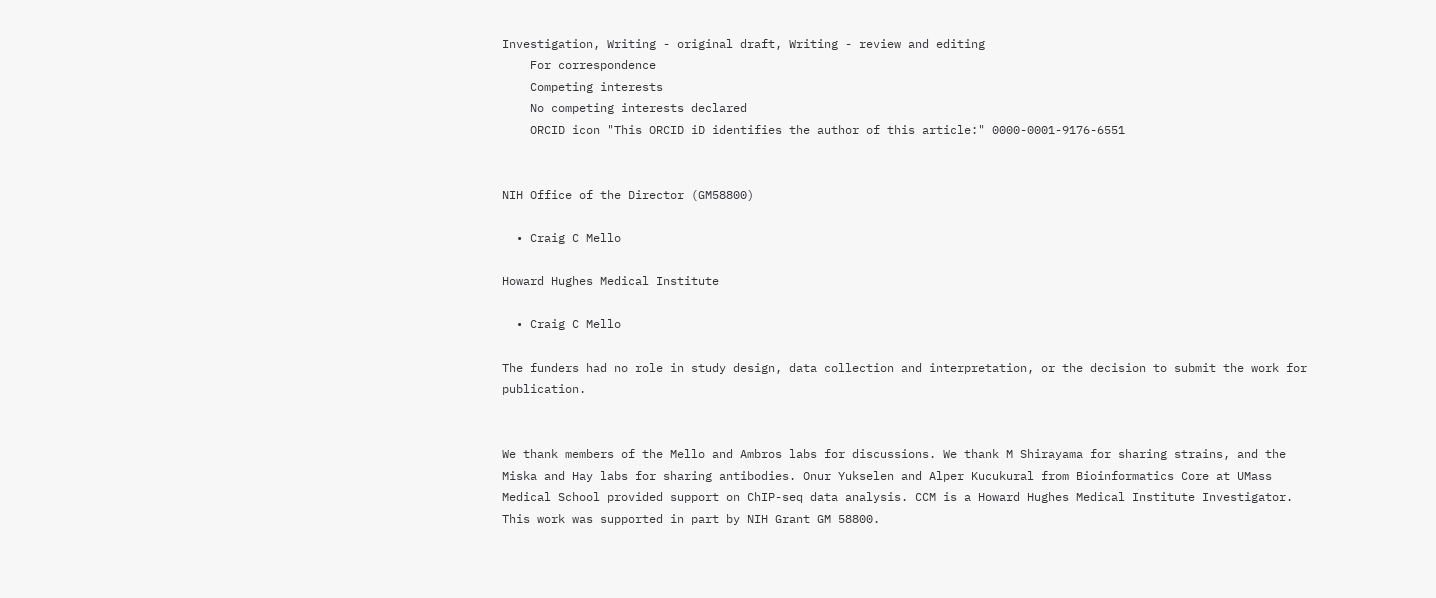Investigation, Writing - original draft, Writing - review and editing
    For correspondence
    Competing interests
    No competing interests declared
    ORCID icon "This ORCID iD identifies the author of this article:" 0000-0001-9176-6551


NIH Office of the Director (GM58800)

  • Craig C Mello

Howard Hughes Medical Institute

  • Craig C Mello

The funders had no role in study design, data collection and interpretation, or the decision to submit the work for publication.


We thank members of the Mello and Ambros labs for discussions. We thank M Shirayama for sharing strains, and the Miska and Hay labs for sharing antibodies. Onur Yukselen and Alper Kucukural from Bioinformatics Core at UMass Medical School provided support on ChIP-seq data analysis. CCM is a Howard Hughes Medical Institute Investigator. This work was supported in part by NIH Grant GM 58800.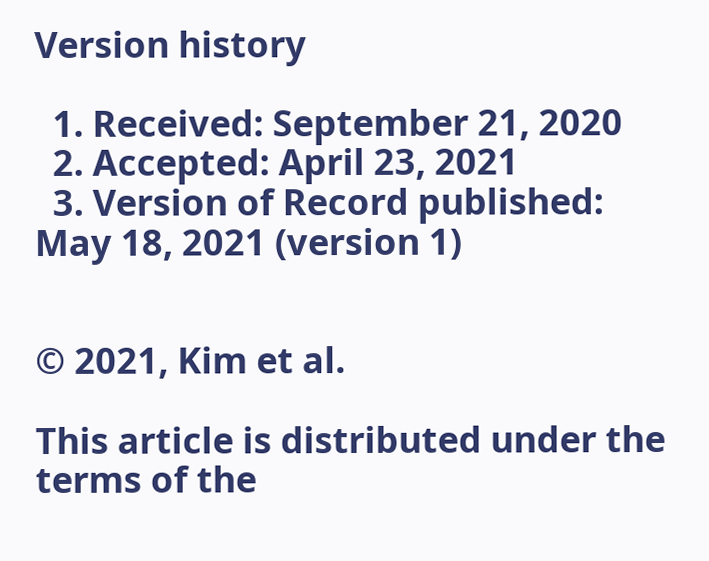Version history

  1. Received: September 21, 2020
  2. Accepted: April 23, 2021
  3. Version of Record published: May 18, 2021 (version 1)


© 2021, Kim et al.

This article is distributed under the terms of the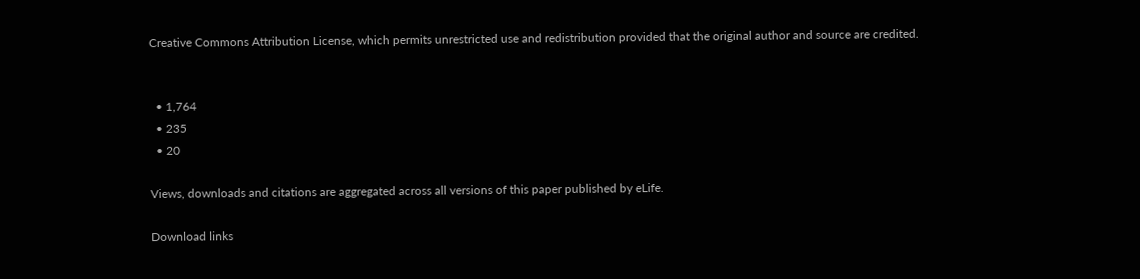Creative Commons Attribution License, which permits unrestricted use and redistribution provided that the original author and source are credited.


  • 1,764
  • 235
  • 20

Views, downloads and citations are aggregated across all versions of this paper published by eLife.

Download links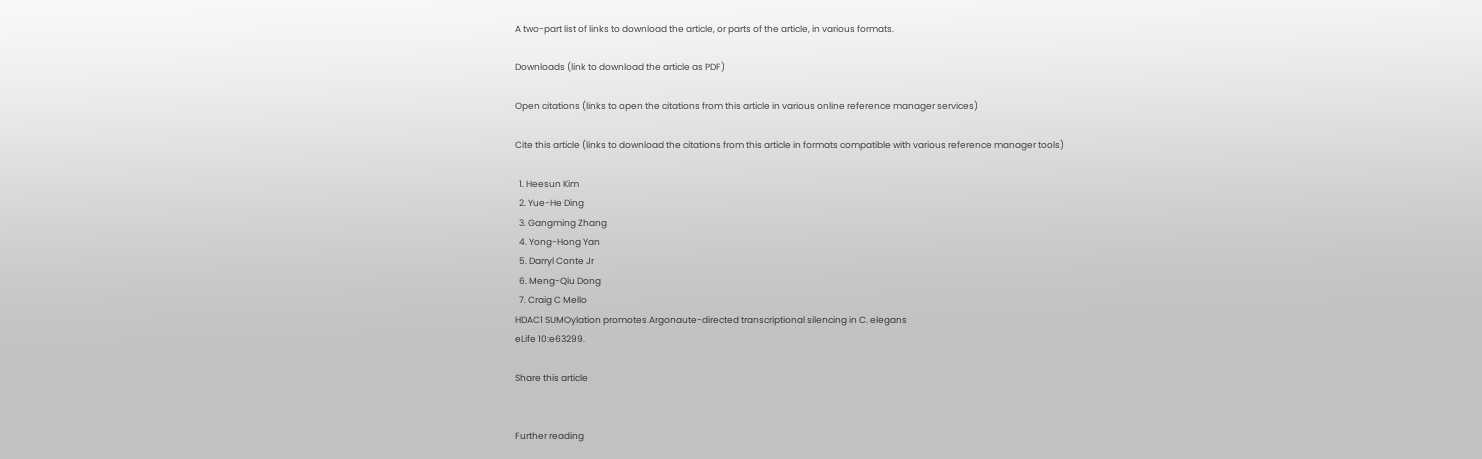A two-part list of links to download the article, or parts of the article, in various formats.

Downloads (link to download the article as PDF)

Open citations (links to open the citations from this article in various online reference manager services)

Cite this article (links to download the citations from this article in formats compatible with various reference manager tools)

  1. Heesun Kim
  2. Yue-He Ding
  3. Gangming Zhang
  4. Yong-Hong Yan
  5. Darryl Conte Jr
  6. Meng-Qiu Dong
  7. Craig C Mello
HDAC1 SUMOylation promotes Argonaute-directed transcriptional silencing in C. elegans
eLife 10:e63299.

Share this article


Further reading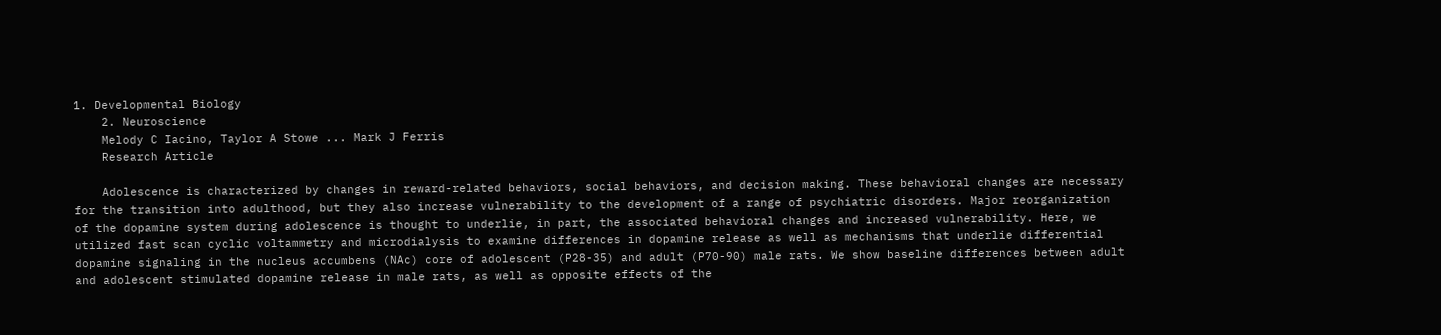1. Developmental Biology
    2. Neuroscience
    Melody C Iacino, Taylor A Stowe ... Mark J Ferris
    Research Article

    Adolescence is characterized by changes in reward-related behaviors, social behaviors, and decision making. These behavioral changes are necessary for the transition into adulthood, but they also increase vulnerability to the development of a range of psychiatric disorders. Major reorganization of the dopamine system during adolescence is thought to underlie, in part, the associated behavioral changes and increased vulnerability. Here, we utilized fast scan cyclic voltammetry and microdialysis to examine differences in dopamine release as well as mechanisms that underlie differential dopamine signaling in the nucleus accumbens (NAc) core of adolescent (P28-35) and adult (P70-90) male rats. We show baseline differences between adult and adolescent stimulated dopamine release in male rats, as well as opposite effects of the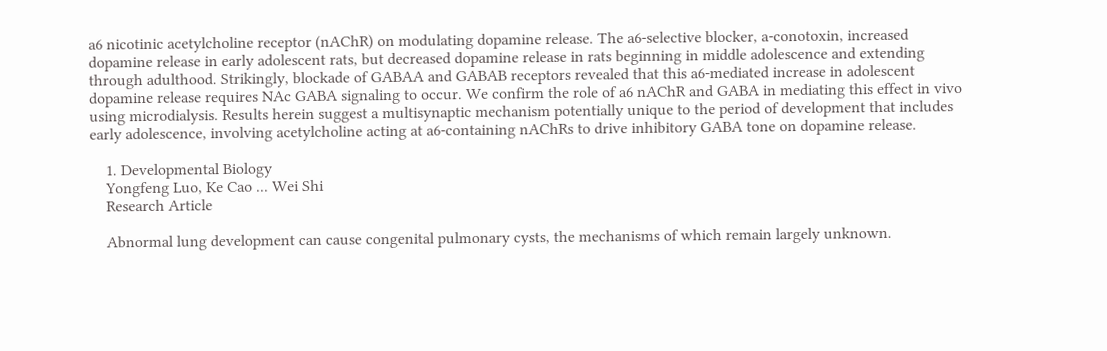a6 nicotinic acetylcholine receptor (nAChR) on modulating dopamine release. The a6-selective blocker, a-conotoxin, increased dopamine release in early adolescent rats, but decreased dopamine release in rats beginning in middle adolescence and extending through adulthood. Strikingly, blockade of GABAA and GABAB receptors revealed that this a6-mediated increase in adolescent dopamine release requires NAc GABA signaling to occur. We confirm the role of a6 nAChR and GABA in mediating this effect in vivo using microdialysis. Results herein suggest a multisynaptic mechanism potentially unique to the period of development that includes early adolescence, involving acetylcholine acting at a6-containing nAChRs to drive inhibitory GABA tone on dopamine release.

    1. Developmental Biology
    Yongfeng Luo, Ke Cao ... Wei Shi
    Research Article

    Abnormal lung development can cause congenital pulmonary cysts, the mechanisms of which remain largely unknown.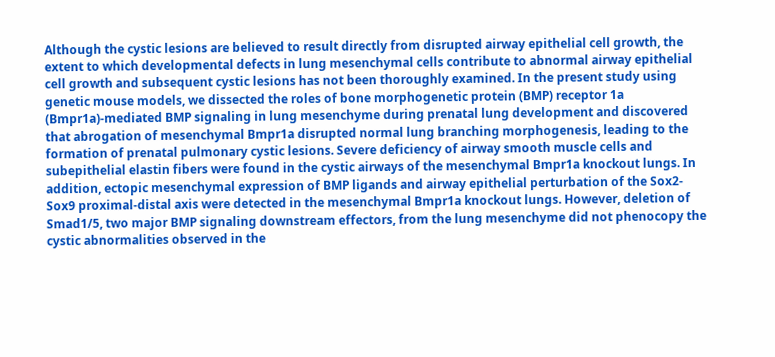Although the cystic lesions are believed to result directly from disrupted airway epithelial cell growth, the extent to which developmental defects in lung mesenchymal cells contribute to abnormal airway epithelial cell growth and subsequent cystic lesions has not been thoroughly examined. In the present study using genetic mouse models, we dissected the roles of bone morphogenetic protein (BMP) receptor 1a (Bmpr1a)-mediated BMP signaling in lung mesenchyme during prenatal lung development and discovered that abrogation of mesenchymal Bmpr1a disrupted normal lung branching morphogenesis, leading to the formation of prenatal pulmonary cystic lesions. Severe deficiency of airway smooth muscle cells and subepithelial elastin fibers were found in the cystic airways of the mesenchymal Bmpr1a knockout lungs. In addition, ectopic mesenchymal expression of BMP ligands and airway epithelial perturbation of the Sox2-Sox9 proximal-distal axis were detected in the mesenchymal Bmpr1a knockout lungs. However, deletion of Smad1/5, two major BMP signaling downstream effectors, from the lung mesenchyme did not phenocopy the cystic abnormalities observed in the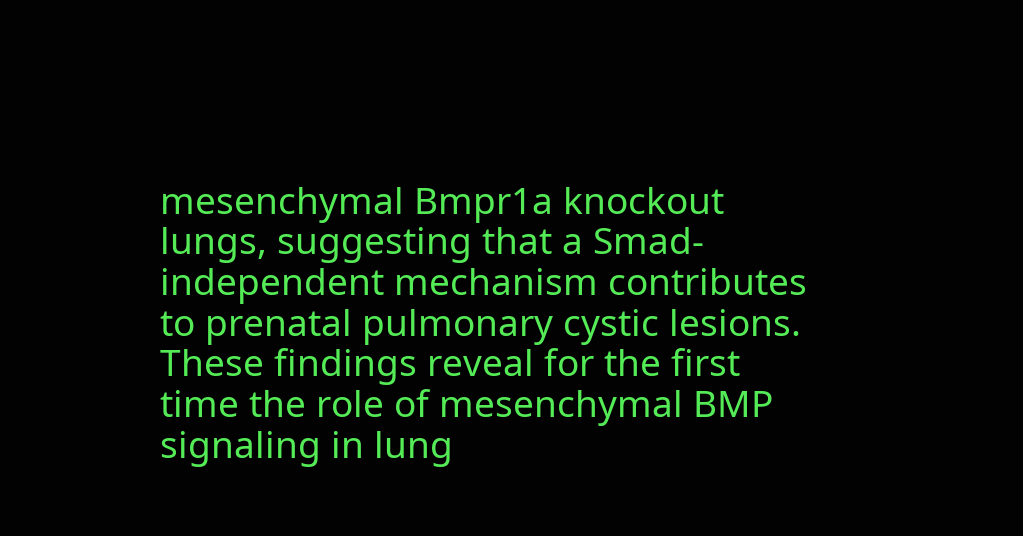mesenchymal Bmpr1a knockout lungs, suggesting that a Smad-independent mechanism contributes to prenatal pulmonary cystic lesions. These findings reveal for the first time the role of mesenchymal BMP signaling in lung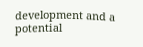development and a potential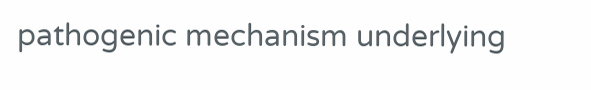pathogenic mechanism underlying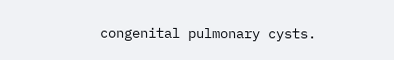congenital pulmonary cysts.